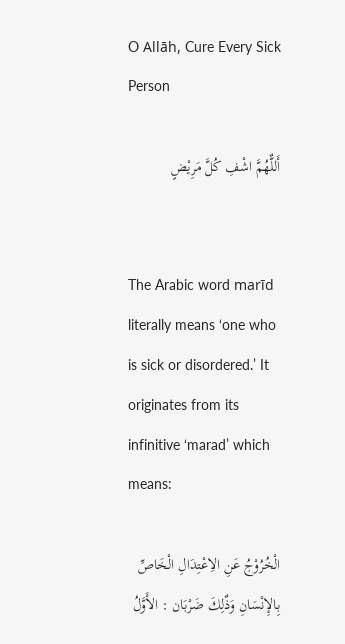O Allāh, Cure Every Sick Person

أَللٌّهُمَّ اشْفِ كُلَّ مَرِيْضٍ


The Arabic word marīd literally means ‘one who is sick or disordered.’ It originates from its infinitive ‘marad’ which means:

الْخُرُوْجُ عَنِ الاِعْتِدَالِ الْخَاصِّ بِالإِنْسَانِ وَذٌلِكَ ضَرْبَان : الأَوَّلُ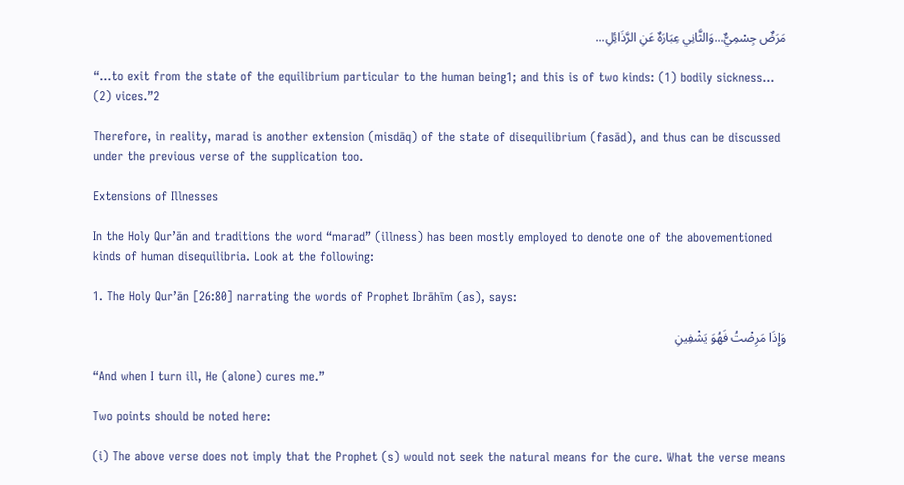مَرَضٌ جِسْمِيٌّ...وَالثَّانِي عِبَارَهٌ عَنِ الرَّذَائِلِ...

“…to exit from the state of the equilibrium particular to the human being1; and this is of two kinds: (1) bodily sickness… (2) vices.”2

Therefore, in reality, marad is another extension (misdāq) of the state of disequilibrium (fasād), and thus can be discussed under the previous verse of the supplication too.

Extensions of Illnesses

In the Holy Qur’ān and traditions the word “marad” (illness) has been mostly employed to denote one of the abovementioned kinds of human disequilibria. Look at the following:

1. The Holy Qur’ān [26:80] narrating the words of Prophet Ibrāhīm (as), says:

وَإِذَا مَرِضْتُ فَهُوَ يَشْفِينِ

“And when I turn ill, He (alone) cures me.”

Two points should be noted here:

(i) The above verse does not imply that the Prophet (s) would not seek the natural means for the cure. What the verse means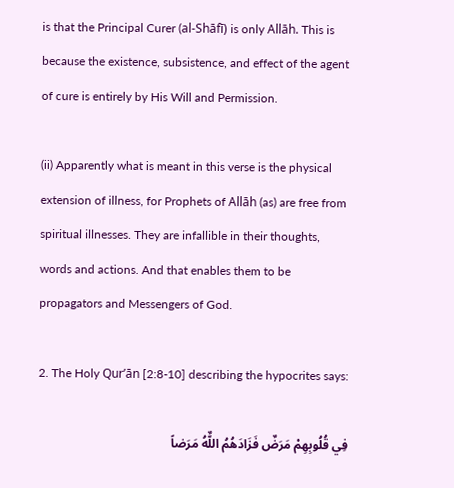is that the Principal Curer (al-Shāfī) is only Allāh. This is because the existence, subsistence, and effect of the agent of cure is entirely by His Will and Permission.

(ii) Apparently what is meant in this verse is the physical extension of illness, for Prophets of Allāh (as) are free from spiritual illnesses. They are infallible in their thoughts, words and actions. And that enables them to be propagators and Messengers of God.

2. The Holy Qur’ān [2:8-10] describing the hypocrites says:

فِي قُلُوبِهِمْ مَرَضٌ فَزَادَهُمُ اللٌّهُ مَرَضاً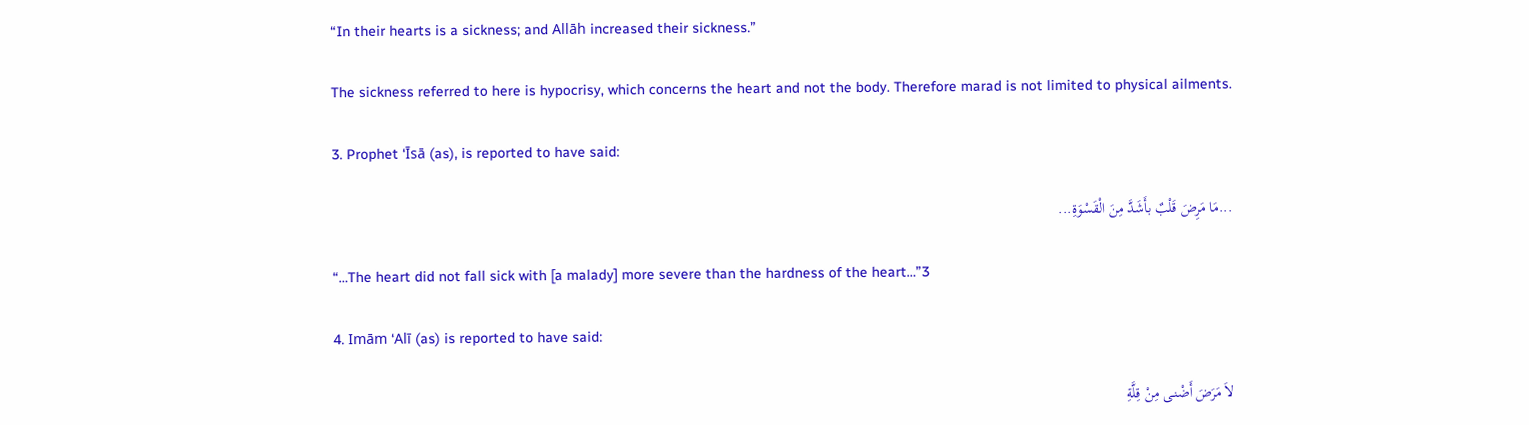“In their hearts is a sickness; and Allāh increased their sickness.”

The sickness referred to here is hypocrisy, which concerns the heart and not the body. Therefore marad is not limited to physical ailments.

3. Prophet ‘Īsā (as), is reported to have said:

...مَا مَرِضَ قَلْبٌ بأَشَدَّ مِنَ الْقَسْوَةِ...

“…The heart did not fall sick with [a malady] more severe than the hardness of the heart…”3

4. Imām ‘Alī (as) is reported to have said:

لاَ مَرَضَ أَضْنـى مِنْ قِلَّةِ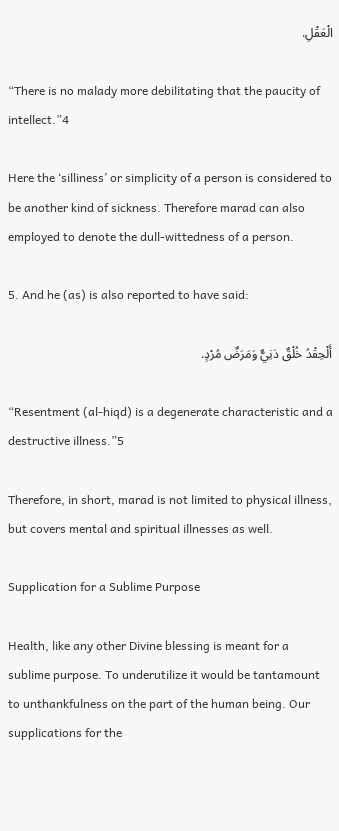الْعَقْلِ.

“There is no malady more debilitating that the paucity of intellect.”4

Here the ‘silliness’ or simplicity of a person is considered to be another kind of sickness. Therefore marad can also employed to denote the dull-wittedness of a person.

5. And he (as) is also reported to have said:

أَلْحِقْدُ خُلْقٌ دَنِيٌّ وَمَرَضٌ مُرْدٍ.

“Resentment (al-hiqd) is a degenerate characteristic and a destructive illness.”5

Therefore, in short, marad is not limited to physical illness, but covers mental and spiritual illnesses as well.

Supplication for a Sublime Purpose

Health, like any other Divine blessing is meant for a sublime purpose. To underutilize it would be tantamount to unthankfulness on the part of the human being. Our supplications for the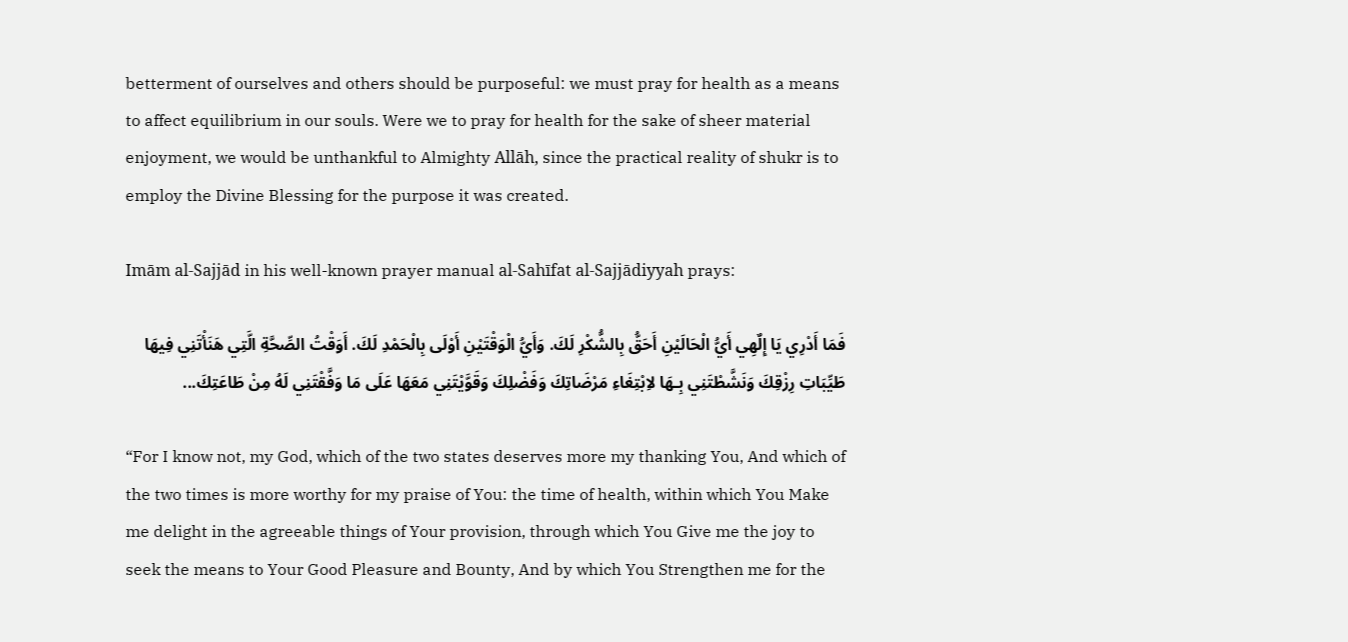betterment of ourselves and others should be purposeful: we must pray for health as a means to affect equilibrium in our souls. Were we to pray for health for the sake of sheer material enjoyment, we would be unthankful to Almighty Allāh, since the practical reality of shukr is to employ the Divine Blessing for the purpose it was created.

Imām al-Sajjād in his well-known prayer manual al-Sahīfat al-Sajjādiyyah prays:

فَمَا أَدْرِي يَا إِلٌهِي أَيُّ الْحَالَيْنِ أَحَقُّ بِالشُّكْرِ لَكَ. وَأَيُّ الْوَقْتَيْنِ أَوْلَى بِالْحَمْدِ لَكَ. أَوَقْتُ الصِّحَّةِ الَّتِي هَنَأْتَنِي فِيهَا طَيِّبَاتِ رِزْقِكَ وَنَشَّطْتَنِي بِـهَا لاِبْتِغَاءِ مَرْضَاتِكَ وَفَضْلِكَ وَقَوَّيْتَنِي مَعَهَا عَلَى مَا وَفَّقْتَنِي لَهُ مِنْ طَاعَتِكَ...

“For I know not, my God, which of the two states deserves more my thanking You, And which of the two times is more worthy for my praise of You: the time of health, within which You Make me delight in the agreeable things of Your provision, through which You Give me the joy to seek the means to Your Good Pleasure and Bounty, And by which You Strengthen me for the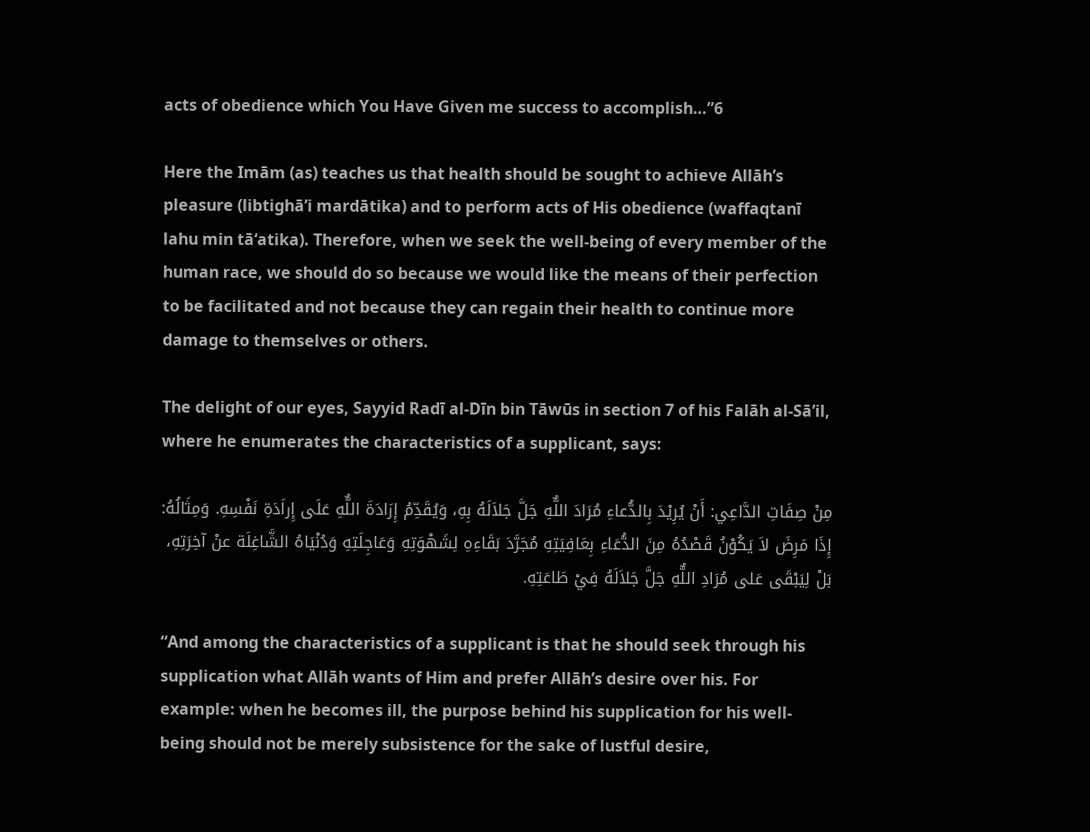acts of obedience which You Have Given me success to accomplish…”6

Here the Imām (as) teaches us that health should be sought to achieve Allāh’s pleasure (libtighā’i mardātika) and to perform acts of His obedience (waffaqtanī lahu min tā‘atika). Therefore, when we seek the well-being of every member of the human race, we should do so because we would like the means of their perfection to be facilitated and not because they can regain their health to continue more damage to themselves or others.

The delight of our eyes, Sayyid Radī al-Dīn bin Tāwūs in section 7 of his Falāh al-Sā’il, where he enumerates the characteristics of a supplicant, says:

مِنْ صِفَاتِ الدَّاعِي: أَنْ يُرِيْدَ بِالدُّعاءِ مُرَادَ اللٌّهِ جَلَّ جَلاَلَهُ بِهِ، وَيُقَدِّمُ إِرَادَةَ اللٌّهِ عَلَى إِراَدَةِ نَفْسِهِ. وَمِثَالُهُ: إِذَا مَرِضَ لاَ يَكُوْنُ قَصْدُهُ مِنَ الدُّعَاءِ بِعَافِيَتِهِ مُجَرَّدَ بَقَاءِهِ لِشَهْوَتِهِ وَعَاجِلَتِهِ وَدُنْيَاهُ الشَّاغِلَة عنْ آخِرَتِهِ، بَلْ لِيَبْقَى عَلى مُرَادِ اللٌّهِ جَلَّ جَلاَلَهُ فِيْ طَاعَتِهِ.

“And among the characteristics of a supplicant is that he should seek through his supplication what Allāh wants of Him and prefer Allāh’s desire over his. For example: when he becomes ill, the purpose behind his supplication for his well-being should not be merely subsistence for the sake of lustful desire,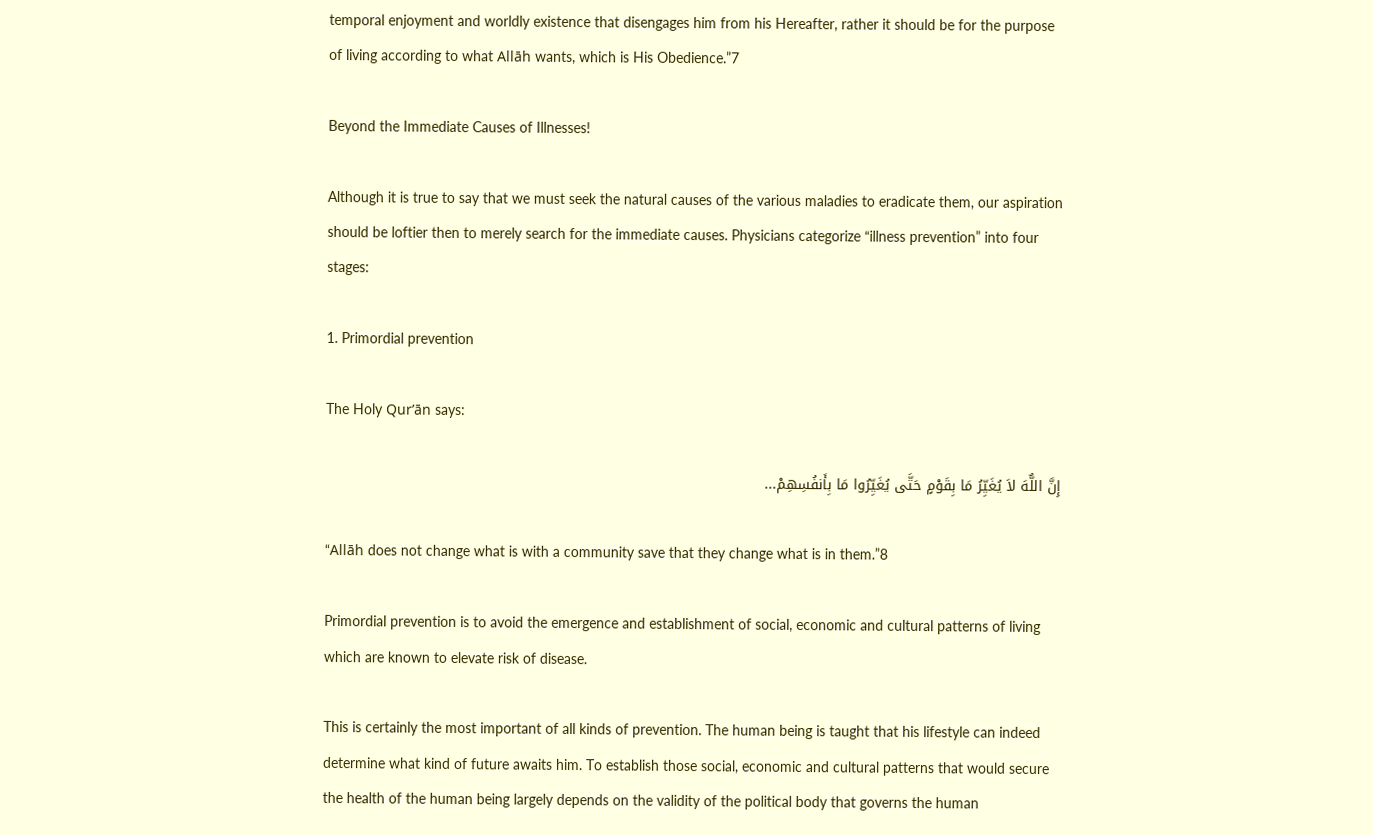temporal enjoyment and worldly existence that disengages him from his Hereafter, rather it should be for the purpose of living according to what Allāh wants, which is His Obedience.”7

Beyond the Immediate Causes of Illnesses!

Although it is true to say that we must seek the natural causes of the various maladies to eradicate them, our aspiration should be loftier then to merely search for the immediate causes. Physicians categorize “illness prevention” into four stages:

1. Primordial prevention

The Holy Qur’ān says:

إِنَّ اللٌّهَ لاَ يُغَيِّرُ مَا بِقَوْمٍ حَتَّى يُغَيِّرُوا مَا بِأَنفُسِهِمْ...

“Allāh does not change what is with a community save that they change what is in them.”8

Primordial prevention is to avoid the emergence and establishment of social, economic and cultural patterns of living which are known to elevate risk of disease.

This is certainly the most important of all kinds of prevention. The human being is taught that his lifestyle can indeed determine what kind of future awaits him. To establish those social, economic and cultural patterns that would secure the health of the human being largely depends on the validity of the political body that governs the human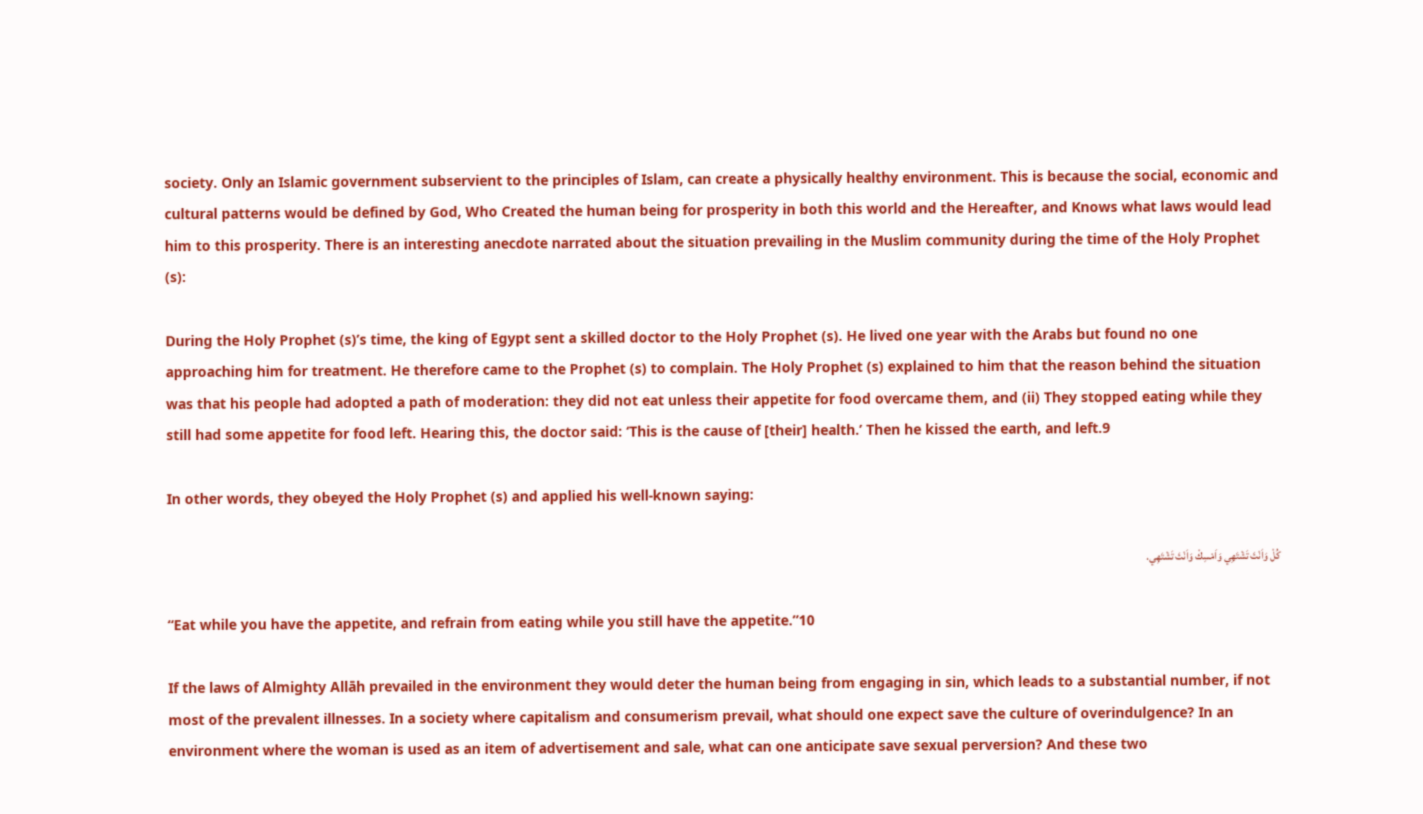society. Only an Islamic government subservient to the principles of Islam, can create a physically healthy environment. This is because the social, economic and cultural patterns would be defined by God, Who Created the human being for prosperity in both this world and the Hereafter, and Knows what laws would lead him to this prosperity. There is an interesting anecdote narrated about the situation prevailing in the Muslim community during the time of the Holy Prophet (s):

During the Holy Prophet (s)’s time, the king of Egypt sent a skilled doctor to the Holy Prophet (s). He lived one year with the Arabs but found no one approaching him for treatment. He therefore came to the Prophet (s) to complain. The Holy Prophet (s) explained to him that the reason behind the situation was that his people had adopted a path of moderation: they did not eat unless their appetite for food overcame them, and (ii) They stopped eating while they still had some appetite for food left. Hearing this, the doctor said: ‘This is the cause of [their] health.’ Then he kissed the earth, and left.9

In other words, they obeyed the Holy Prophet (s) and applied his well-known saying:

كُلْ وَاَنْتَ تَشْتَهِي وَاَمْسِكْ وَاَنْتَ تَشْتَهِي.

“Eat while you have the appetite, and refrain from eating while you still have the appetite.”10

If the laws of Almighty Allāh prevailed in the environment they would deter the human being from engaging in sin, which leads to a substantial number, if not most of the prevalent illnesses. In a society where capitalism and consumerism prevail, what should one expect save the culture of overindulgence? In an environment where the woman is used as an item of advertisement and sale, what can one anticipate save sexual perversion? And these two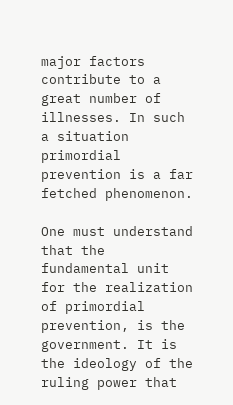major factors contribute to a great number of illnesses. In such a situation primordial prevention is a far fetched phenomenon.

One must understand that the fundamental unit for the realization of primordial prevention, is the government. It is the ideology of the ruling power that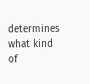determines what kind of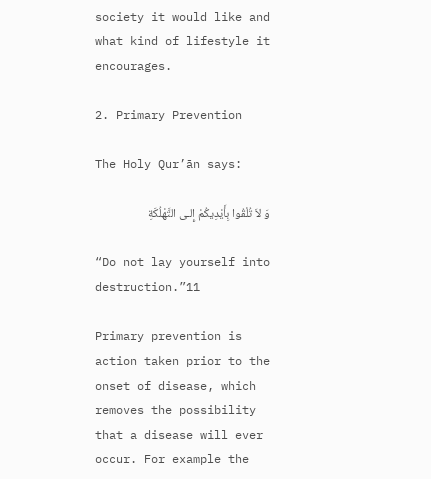society it would like and what kind of lifestyle it encourages.

2. Primary Prevention

The Holy Qur’ān says:

وَ لاَ تُلْقُوا بِأَيْدِيكُمْ إِلـى التَّهْلُكَةِ

“Do not lay yourself into destruction.”11

Primary prevention is action taken prior to the onset of disease, which removes the possibility that a disease will ever occur. For example the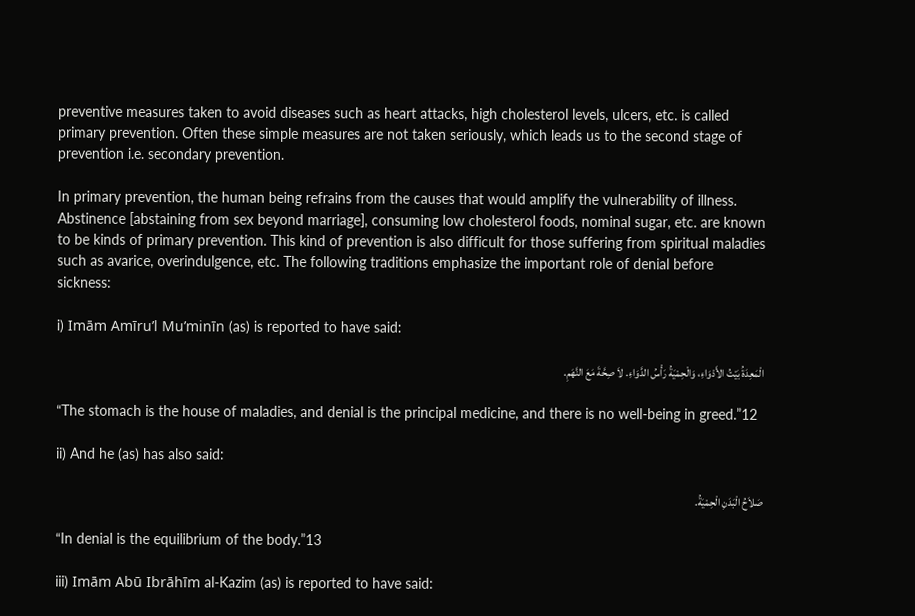preventive measures taken to avoid diseases such as heart attacks, high cholesterol levels, ulcers, etc. is called primary prevention. Often these simple measures are not taken seriously, which leads us to the second stage of prevention i.e. secondary prevention.

In primary prevention, the human being refrains from the causes that would amplify the vulnerability of illness. Abstinence [abstaining from sex beyond marriage], consuming low cholesterol foods, nominal sugar, etc. are known to be kinds of primary prevention. This kind of prevention is also difficult for those suffering from spiritual maladies such as avarice, overindulgence, etc. The following traditions emphasize the important role of denial before sickness:

i) Imām Amīru’l Mu’minīn (as) is reported to have said:

الْمَعِدَةُ بَيْتُ الأَدْوَاءِ، وَالْحِمْيَةُ رَأْسُ الدَّوَاءِ. لاَ صِحَّةَ مَعَ النَّهَمِ.

“The stomach is the house of maladies, and denial is the principal medicine, and there is no well-being in greed.”12

ii) And he (as) has also said:

صَلاَحُ الْبَدَنِ الْحِمْيَةُ.

“In denial is the equilibrium of the body.”13

iii) Imām Abū Ibrāhīm al-Kazim (as) is reported to have said: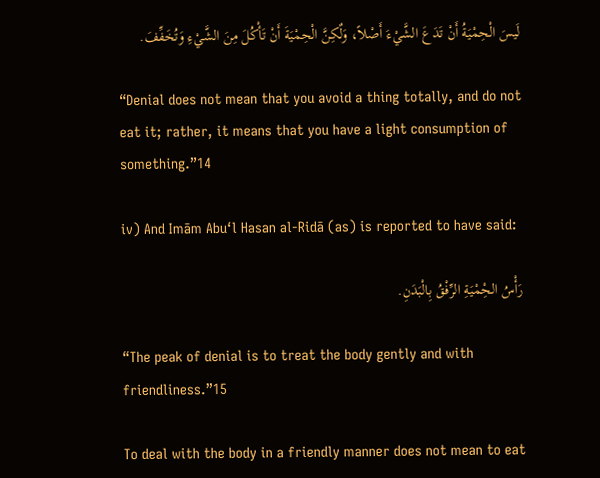لَيسَ الْحِمْيَةُ أَنْ تَدَعَ الشَّيْءَ أَصْلاً، وَلٌكِنَّ الْحِمْيَةَ أَنْ تَأْكُلَ مِنَ الشَّيْءِ وَتُخَفِّفَ.

“Denial does not mean that you avoid a thing totally, and do not eat it; rather, it means that you have a light consumption of something.”14

iv) And Imām Abu‘l Hasan al-Ridā (as) is reported to have said:

رَأْسُ الحِْمْيَةِ الرِّفْقُ بِالْبَدَنِ.

“The peak of denial is to treat the body gently and with friendliness.”15

To deal with the body in a friendly manner does not mean to eat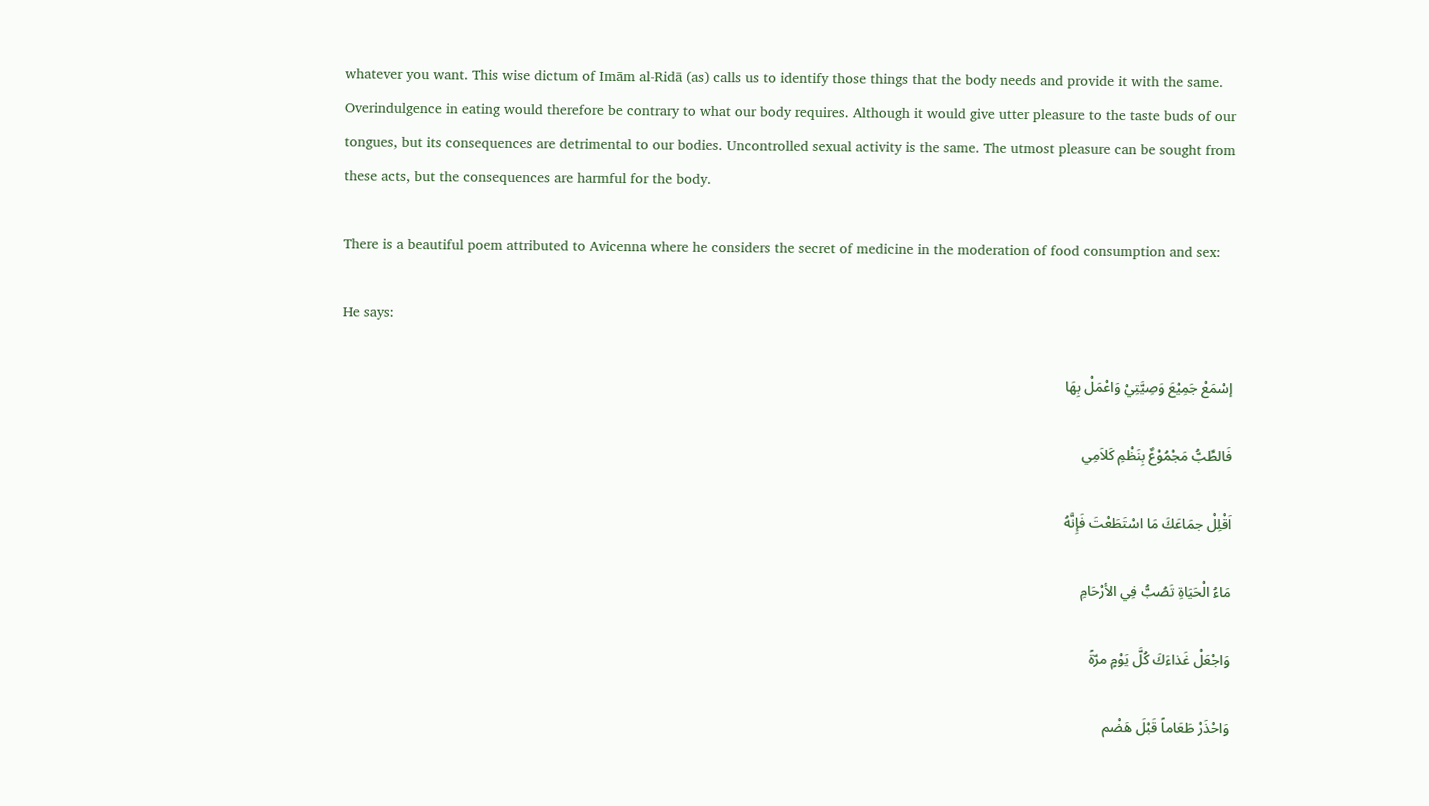whatever you want. This wise dictum of Imām al-Ridā (as) calls us to identify those things that the body needs and provide it with the same. Overindulgence in eating would therefore be contrary to what our body requires. Although it would give utter pleasure to the taste buds of our tongues, but its consequences are detrimental to our bodies. Uncontrolled sexual activity is the same. The utmost pleasure can be sought from these acts, but the consequences are harmful for the body.

There is a beautiful poem attributed to Avicenna where he considers the secret of medicine in the moderation of food consumption and sex:

He says:

إسْمَعْ جَمِيْعَ وَصِيَّتِيْ وَاعْمَلْ بِهَا

فَالطِّبُّ مَجْمُوْعٌ بِنَظْمِ كَلاَمِي

اَقْلِلْ جمَاعَكَ مَا اسْتَطَعْتَ فَإِنَّهُ

مَاءُ الْحَيَاةِ تَصُبُّ فِي الأرْحَامِ

وَاجْعَلْ غَذاءَكَ كُلَّ يَوْمٍ مرّةً

وَاحْذَرْ طَعَاماً قَبْلَ هَضْم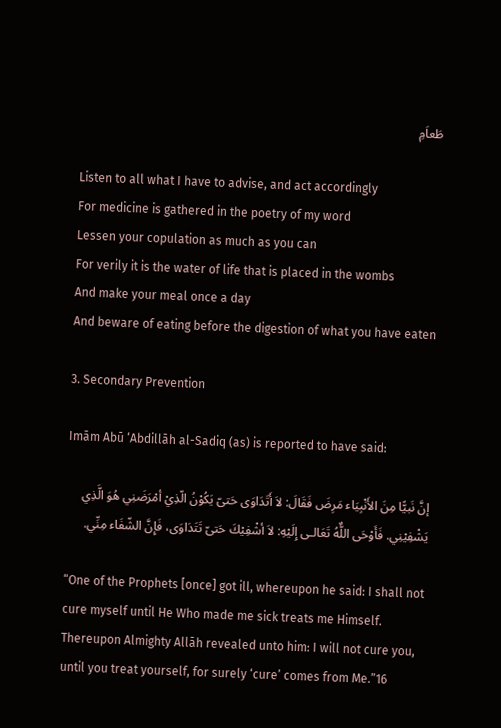طَعاَمِ

Listen to all what I have to advise, and act accordingly
For medicine is gathered in the poetry of my word
Lessen your copulation as much as you can
For verily it is the water of life that is placed in the wombs
And make your meal once a day
And beware of eating before the digestion of what you have eaten

3. Secondary Prevention

Imām Abū ‘Abdillāh al-Sadiq (as) is reported to have said:

إنَّ نَبيًّا مِنَ الأَنْبِيَاء مَرِضَ فَقَالَ: لاَ أَتَدَاوَى حَتىّ يَكُوْنُ الّذِيْ أمْرَضَنِي هُوَ الَّذِي يَشْفِيْنِي. فَأَوْحَى اللٌّهُ تَعَالـى إِلَيْهِ: لاَ أشْفِيْكَ حَتىّ تَتَدَاوَى، فَإِنَّ الشّفَاء مِنِّي.

“One of the Prophets [once] got ill, whereupon he said: I shall not cure myself until He Who made me sick treats me Himself. Thereupon Almighty Allāh revealed unto him: I will not cure you, until you treat yourself, for surely ‘cure’ comes from Me.”16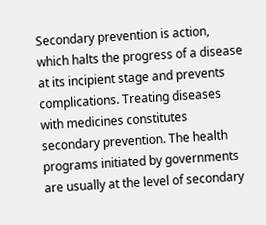Secondary prevention is action, which halts the progress of a disease at its incipient stage and prevents complications. Treating diseases with medicines constitutes secondary prevention. The health programs initiated by governments are usually at the level of secondary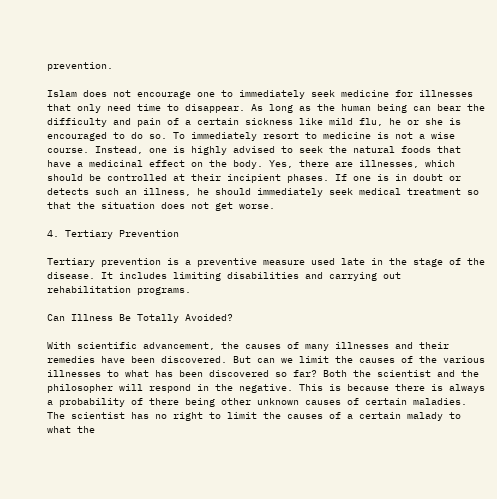prevention.

Islam does not encourage one to immediately seek medicine for illnesses that only need time to disappear. As long as the human being can bear the difficulty and pain of a certain sickness like mild flu, he or she is encouraged to do so. To immediately resort to medicine is not a wise course. Instead, one is highly advised to seek the natural foods that have a medicinal effect on the body. Yes, there are illnesses, which should be controlled at their incipient phases. If one is in doubt or detects such an illness, he should immediately seek medical treatment so that the situation does not get worse.

4. Tertiary Prevention

Tertiary prevention is a preventive measure used late in the stage of the disease. It includes limiting disabilities and carrying out rehabilitation programs.

Can Illness Be Totally Avoided?

With scientific advancement, the causes of many illnesses and their remedies have been discovered. But can we limit the causes of the various illnesses to what has been discovered so far? Both the scientist and the philosopher will respond in the negative. This is because there is always a probability of there being other unknown causes of certain maladies. The scientist has no right to limit the causes of a certain malady to what the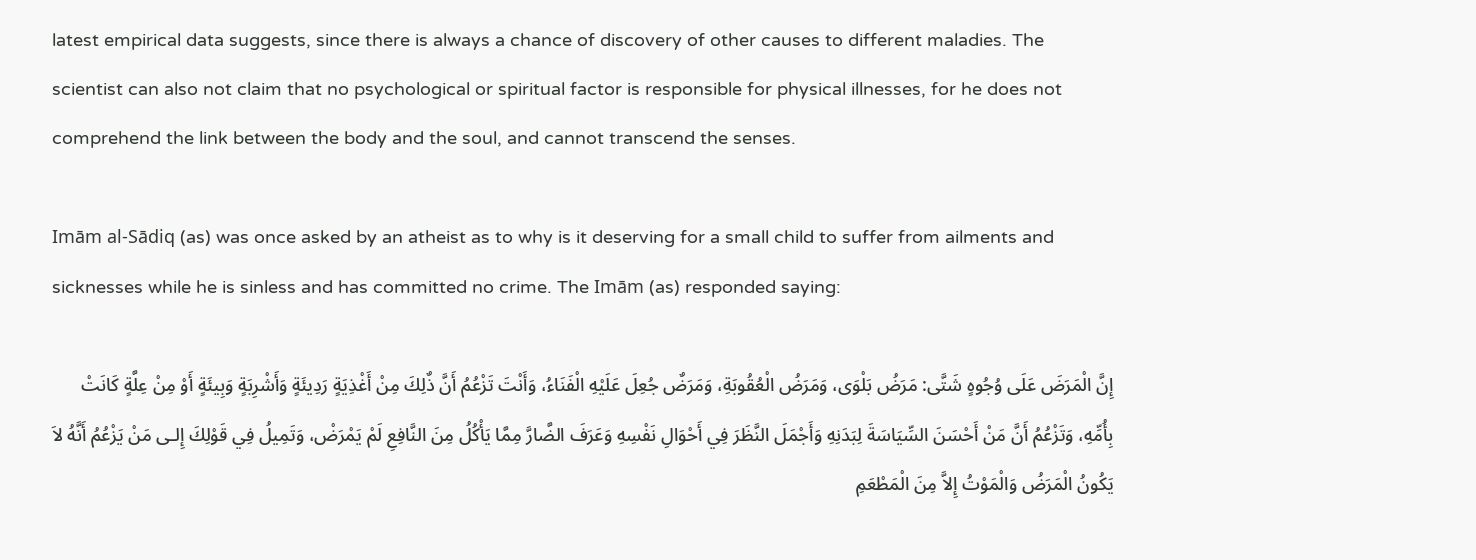latest empirical data suggests, since there is always a chance of discovery of other causes to different maladies. The scientist can also not claim that no psychological or spiritual factor is responsible for physical illnesses, for he does not comprehend the link between the body and the soul, and cannot transcend the senses.

Imām al-Sādiq (as) was once asked by an atheist as to why is it deserving for a small child to suffer from ailments and sicknesses while he is sinless and has committed no crime. The Imām (as) responded saying:

إِنَّ الْمَرَضَ عَلَى وُجُوهٍ شَتَّى: مَرَضُ بَلْوَى، وَمَرَضُ الْعُقُوبَةِ، وَمَرَضٌ جُعِلَ عَلَيْهِ الْفَنَاءُ، وَأَنْتَ تَزْعُمُ أَنَّ ذٌلِكَ مِنْ أَغْذِيَةٍ رَدِيئَةٍ وَأَشْرِبَةٍ وَبِيئَةٍ أَوْ مِنْ عِلَّةٍ كَانَتْ بِأُمِّهِ، وَتَزْعُمُ أَنَّ مَنْ أَحْسَنَ السِّيَاسَةَ لِبَدَنِهِ وَأَجْمَلَ النَّظَرَ فِي أَحْوَالِ نَفْسِهِ وَعَرَفَ الضَّارَّ مِمَّا يَأْكُلُ مِنَ النَّافِعِ لَمْ يَمْرَضْ، وَتَمِيلُ فِي قَوْلِكَ إِلـى مَنْ يَزْعُمُ أَنَّهُ لاَ يَكُونُ الْمَرَضُ وَالْمَوْتُ إِلاَّ مِنَ الْمَطْعَمِ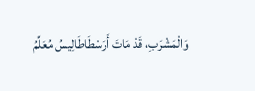وَالْمَشْرَبِ، قَدْ مَاتَ أَرَسْطَاطَالِيسُ مُعَلِّمُ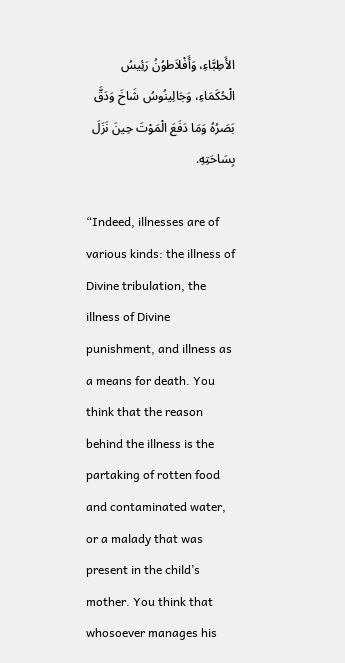الأَطِبَّاءِ، وَأَفْلاَطوُنُ رَئِيسُ الْحُكَمَاءِ، وَجَالِينُوسُ شَاخَ وَدَقَّ بَصَرُهُ وَمَا دَفَعَ الْمَوْتَ حِينَ نَزَلَ بِسَاحَتِهِ.

“Indeed, illnesses are of various kinds: the illness of Divine tribulation, the illness of Divine punishment, and illness as a means for death. You think that the reason behind the illness is the partaking of rotten food and contaminated water, or a malady that was present in the child’s mother. You think that whosoever manages his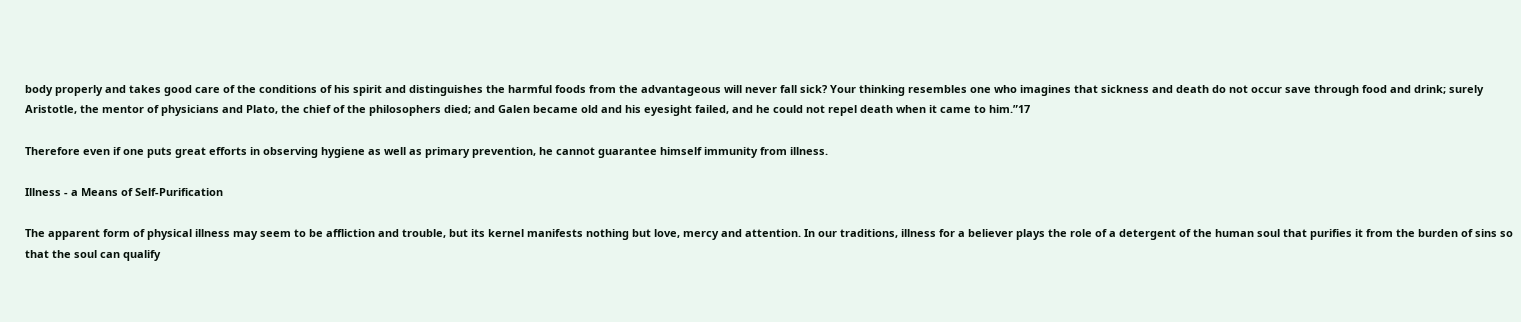body properly and takes good care of the conditions of his spirit and distinguishes the harmful foods from the advantageous will never fall sick? Your thinking resembles one who imagines that sickness and death do not occur save through food and drink; surely Aristotle, the mentor of physicians and Plato, the chief of the philosophers died; and Galen became old and his eyesight failed, and he could not repel death when it came to him.”17

Therefore even if one puts great efforts in observing hygiene as well as primary prevention, he cannot guarantee himself immunity from illness.

Illness - a Means of Self-Purification

The apparent form of physical illness may seem to be affliction and trouble, but its kernel manifests nothing but love, mercy and attention. In our traditions, illness for a believer plays the role of a detergent of the human soul that purifies it from the burden of sins so that the soul can qualify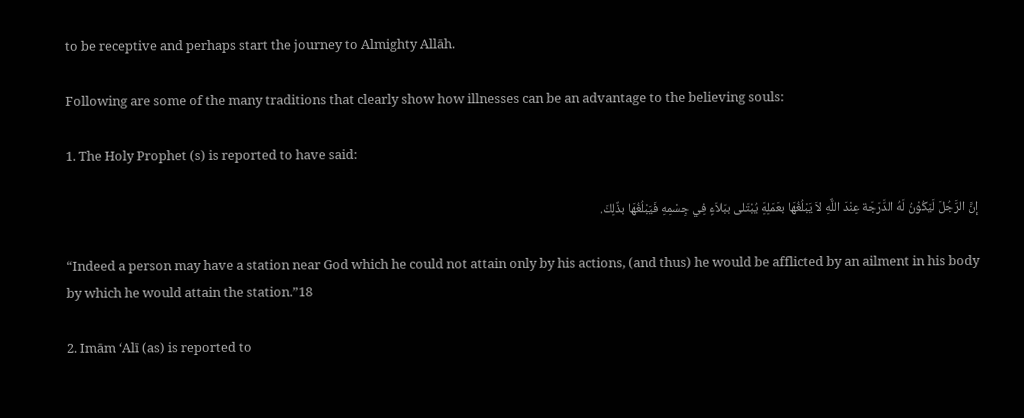to be receptive and perhaps start the journey to Almighty Allāh.

Following are some of the many traditions that clearly show how illnesses can be an advantage to the believing souls:

1. The Holy Prophet (s) is reported to have said:

إنَّ الرَّجُلَ لَيَكُوْنُ لَهُ الدَّرَجَة عِنْدَ اللٌّهِ لاَ يَبْلُغُهَا بعَمَلِهَِ يُبْتَلى ببَلاَءٍ فِي جِسْمِهِ فَيَبْلُغُهَا بذٌلِكَ.

“Indeed a person may have a station near God which he could not attain only by his actions, (and thus) he would be afflicted by an ailment in his body by which he would attain the station.”18

2. Imām ‘Alī (as) is reported to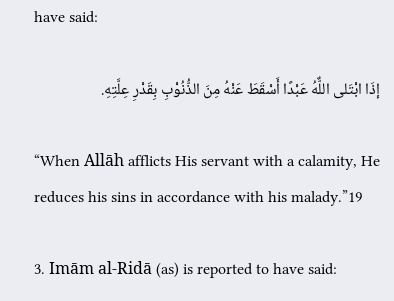have said:

إذَا ابْتَلى اللٌّهُ عَبْدًا أَسْقَطَ عَنْهُ مِنَ الذُّنُوْبِ بِقَدْرِ عِلَّتِهِ.

“When Allāh afflicts His servant with a calamity, He reduces his sins in accordance with his malady.”19

3. Imām al-Ridā (as) is reported to have said: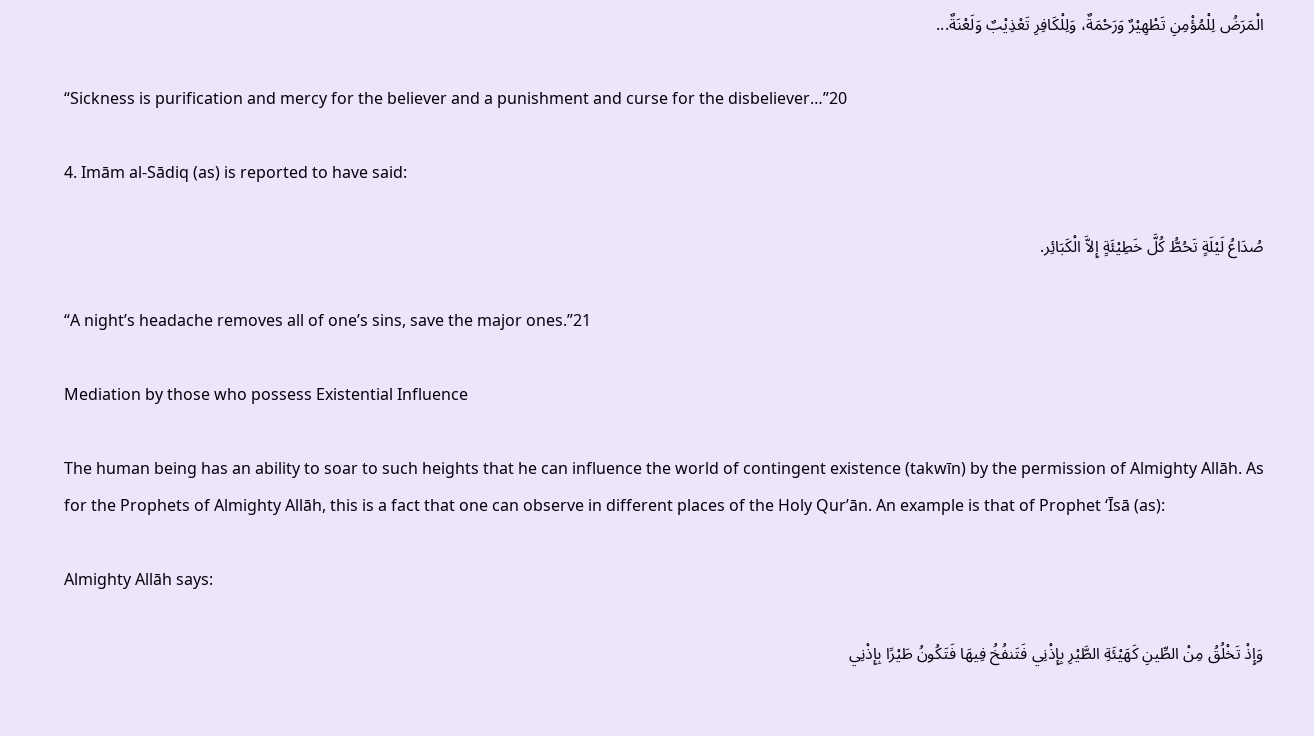الْمَرَضُ لِلْمُؤْمِنِ تَطْهِيْرٌ وَرَحْمَةٌ، وَلِلْكَافِرِ تَعْذِيْبٌ وَلَعْنَةٌ...

“Sickness is purification and mercy for the believer and a punishment and curse for the disbeliever…”20

4. Imām al-Sādiq (as) is reported to have said:

صُدَاعُ لَيْلَةٍ تَحُطُّ كُلَّ خَطِيْئَةٍ إِلاَّ الْكَبَائِر.

“A night’s headache removes all of one’s sins, save the major ones.”21

Mediation by those who possess Existential Influence

The human being has an ability to soar to such heights that he can influence the world of contingent existence (takwīn) by the permission of Almighty Allāh. As for the Prophets of Almighty Allāh, this is a fact that one can observe in different places of the Holy Qur’ān. An example is that of Prophet ‘Īsā (as):

Almighty Allāh says:

وَإِذْ تَخْلُقُ مِنْ الطِّينِ كَهَيْئَةِ الطَّيْرِ بِإِذْنِي فَتَنفُخُ فِيهَا فَتَكُونُ طَيْرًا بِإِذْنِي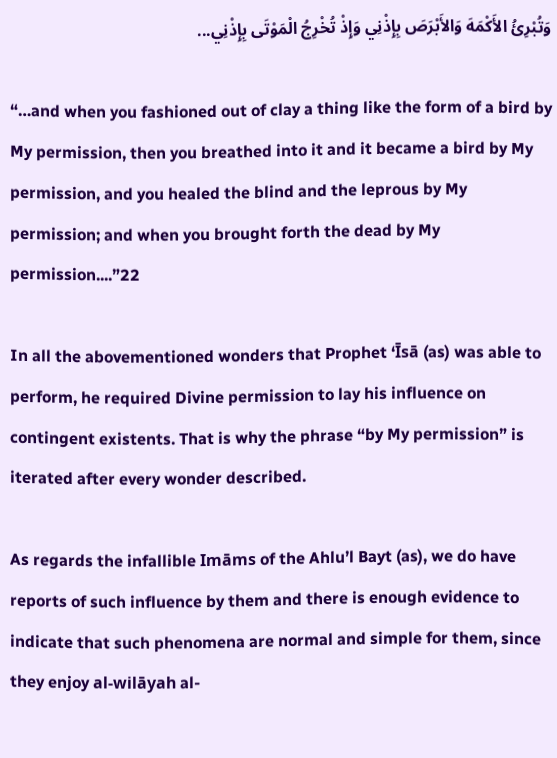وَتُبْرِئُ الأَكْمَهَ وَالأَبْرَصَ بِإِذْنِي وَإِذْ تُخْرِجُ الْمَوْتَى بِإِذْنِي...

“…and when you fashioned out of clay a thing like the form of a bird by My permission, then you breathed into it and it became a bird by My permission, and you healed the blind and the leprous by My permission; and when you brought forth the dead by My permission....”22

In all the abovementioned wonders that Prophet ‘Īsā (as) was able to perform, he required Divine permission to lay his influence on contingent existents. That is why the phrase “by My permission” is iterated after every wonder described.

As regards the infallible Imāms of the Ahlu’l Bayt (as), we do have reports of such influence by them and there is enough evidence to indicate that such phenomena are normal and simple for them, since they enjoy al-wilāyah al-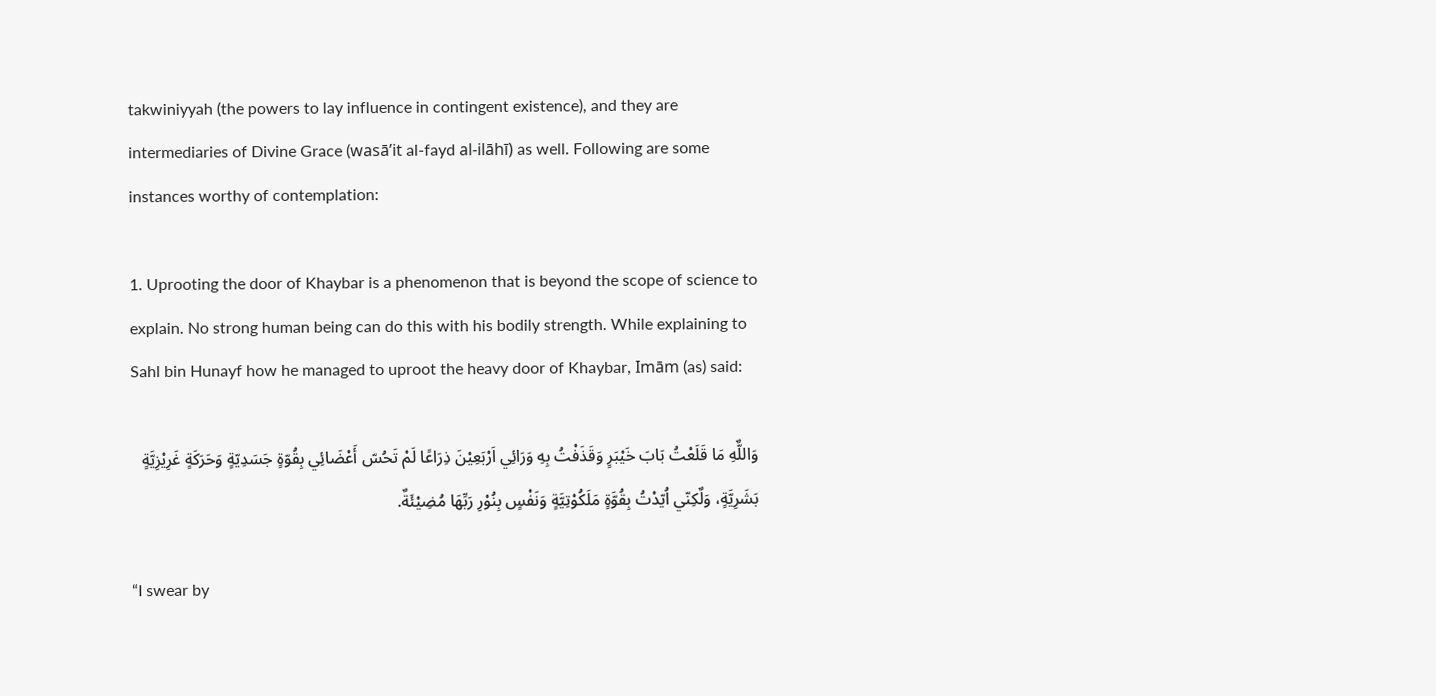takwiniyyah (the powers to lay influence in contingent existence), and they are intermediaries of Divine Grace (wasā’it al-fayd al-ilāhī) as well. Following are some instances worthy of contemplation:

1. Uprooting the door of Khaybar is a phenomenon that is beyond the scope of science to explain. No strong human being can do this with his bodily strength. While explaining to Sahl bin Hunayf how he managed to uproot the heavy door of Khaybar, Imām (as) said:

وَاللٌّهِ مَا قَلَعْتُ بَابَ خَيْبَرٍ وَقَذَفْتُ بِهِ وَرَائِي اَرْبَعِيْنَ ذِرَاعًا لَمْ تَحُسّ أَعْضَائِي بِقُوّةٍ جَسَدِيّةٍ وَحَرَكَةٍ غَرِيْزِيَّةٍ بَشَرِيَّةٍ، وَلٌكِنّي اُيّدْتُ بِقُوَّةٍ مَلَكُوْتِيَّةٍ وَنَفْسٍ بِنُوْرِ رَبِّهَا مُضِيْئَةٌ.

“I swear by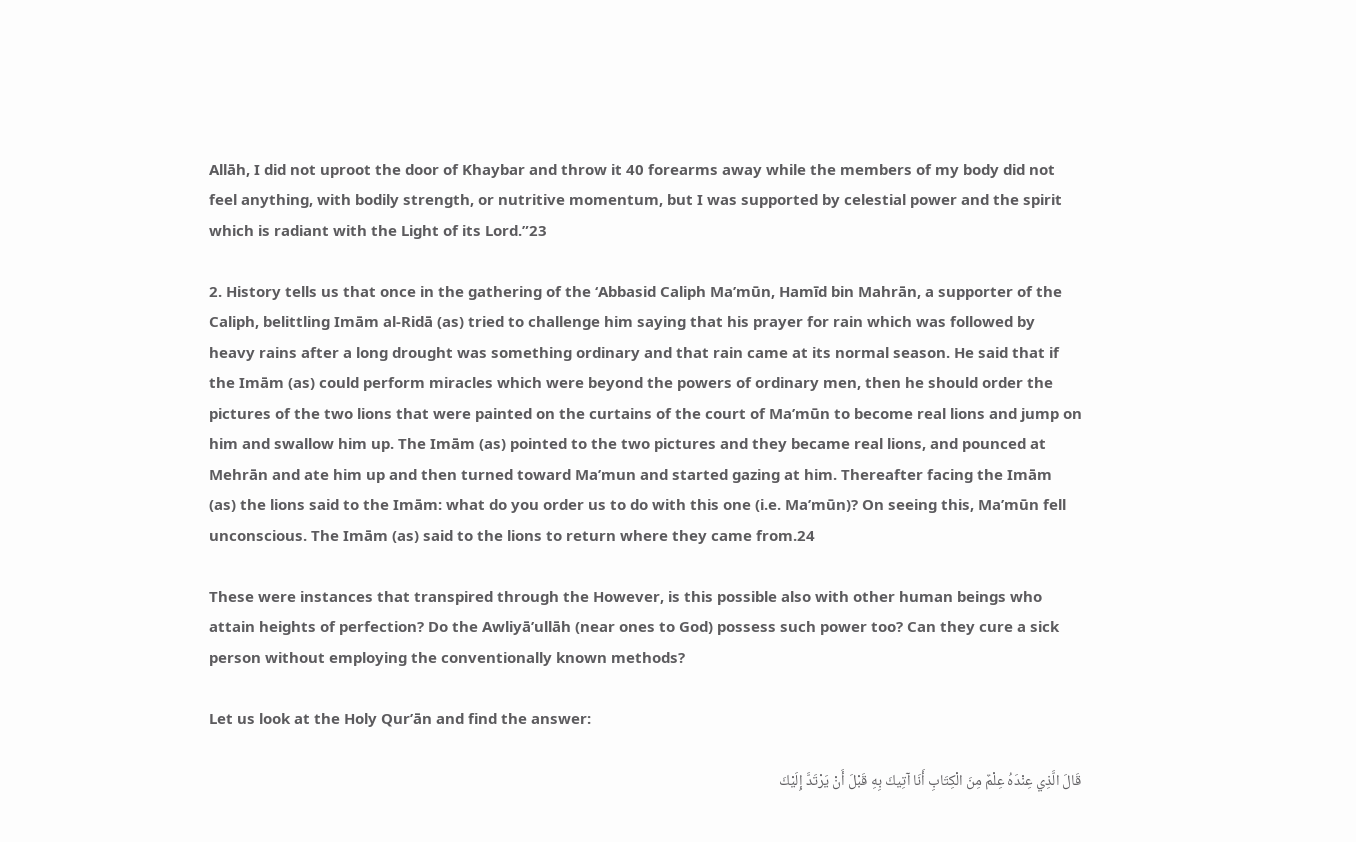Allāh, I did not uproot the door of Khaybar and throw it 40 forearms away while the members of my body did not feel anything, with bodily strength, or nutritive momentum, but I was supported by celestial power and the spirit which is radiant with the Light of its Lord.”23

2. History tells us that once in the gathering of the ‘Abbasid Caliph Ma’mūn, Hamīd bin Mahrān, a supporter of the Caliph, belittling Imām al-Ridā (as) tried to challenge him saying that his prayer for rain which was followed by heavy rains after a long drought was something ordinary and that rain came at its normal season. He said that if the Imām (as) could perform miracles which were beyond the powers of ordinary men, then he should order the pictures of the two lions that were painted on the curtains of the court of Ma’mūn to become real lions and jump on him and swallow him up. The Imām (as) pointed to the two pictures and they became real lions, and pounced at Mehrān and ate him up and then turned toward Ma’mun and started gazing at him. Thereafter facing the Imām (as) the lions said to the Imām: what do you order us to do with this one (i.e. Ma’mūn)? On seeing this, Ma’mūn fell unconscious. The Imām (as) said to the lions to return where they came from.24

These were instances that transpired through the However, is this possible also with other human beings who attain heights of perfection? Do the Awliyā’ullāh (near ones to God) possess such power too? Can they cure a sick person without employing the conventionally known methods?

Let us look at the Holy Qur’ān and find the answer:

قَالَ الَّذِي عِنْدَهُ عِلْمٌ مِنَ الْكِتَابِ أَنَا آتِيكَ بِهِ قَبْلَ أَنْ يَرْتَدَّ إِلَيْكَ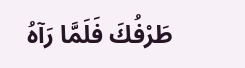طَرْفُكَ فَلَمَّا رَآهُ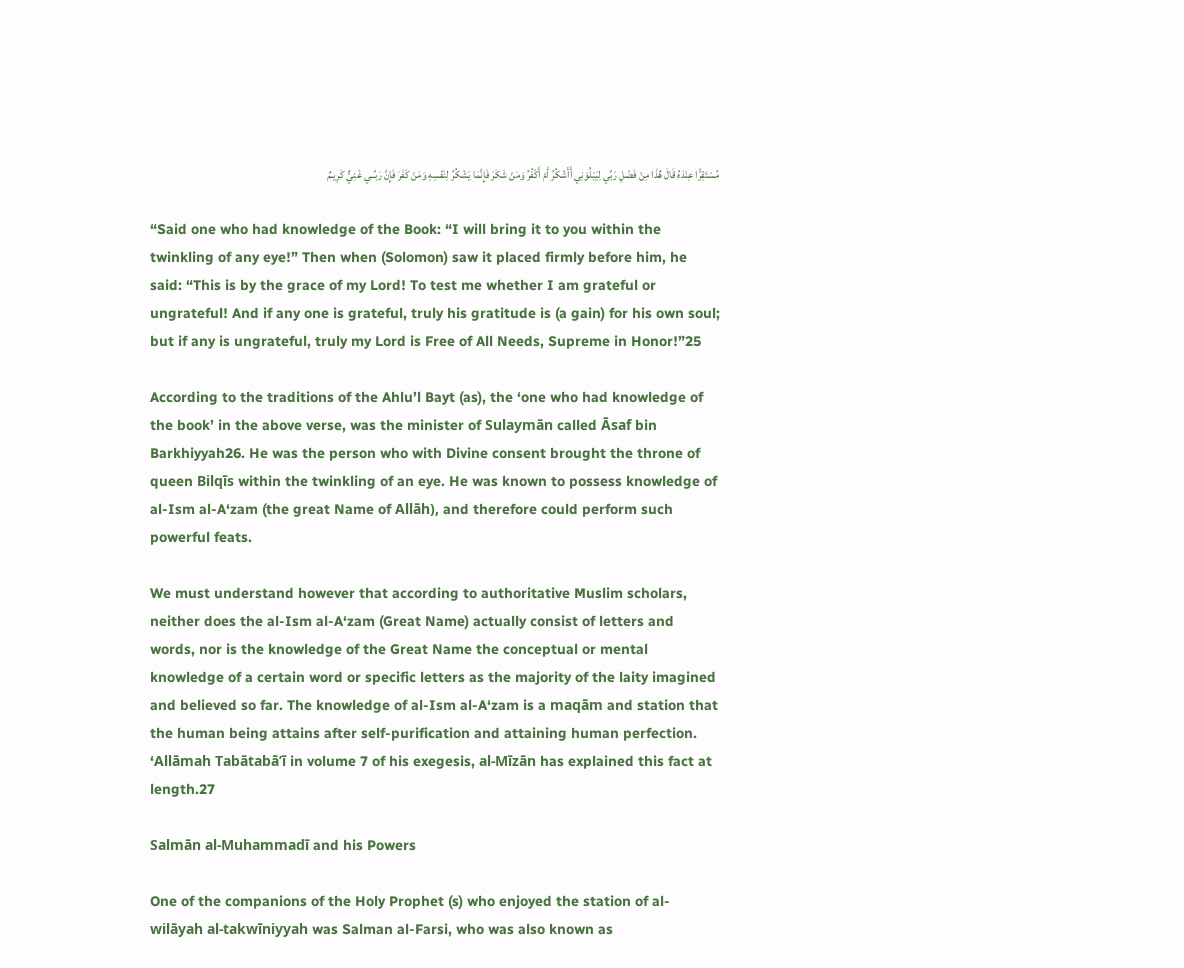مُسْتَقِرًّا عِنْدَهُ قَالَ هٌذَا مِنْ فَضْلِ رَبِّي لِيَبْلُوَنِي أَأَشْكُرُ أَمْ أَكْفُرُ وَمَنْ شَكَرَ فَإِنَّمَا يَشْكُرُ لِنَفْسِهِ وَمَنْ كَفَرَ فَإِنَّ رَبِّــي غَنِيٌّ كَرِيـمٌ

“Said one who had knowledge of the Book: “I will bring it to you within the twinkling of any eye!” Then when (Solomon) saw it placed firmly before him, he said: “This is by the grace of my Lord! To test me whether I am grateful or ungrateful! And if any one is grateful, truly his gratitude is (a gain) for his own soul; but if any is ungrateful, truly my Lord is Free of All Needs, Supreme in Honor!”25

According to the traditions of the Ahlu’l Bayt (as), the ‘one who had knowledge of the book’ in the above verse, was the minister of Sulaymān called Āsaf bin Barkhiyyah26. He was the person who with Divine consent brought the throne of queen Bilqīs within the twinkling of an eye. He was known to possess knowledge of al-Ism al-A‘zam (the great Name of Allāh), and therefore could perform such powerful feats.

We must understand however that according to authoritative Muslim scholars, neither does the al-Ism al-A‘zam (Great Name) actually consist of letters and words, nor is the knowledge of the Great Name the conceptual or mental knowledge of a certain word or specific letters as the majority of the laity imagined and believed so far. The knowledge of al-Ism al-A‘zam is a maqām and station that the human being attains after self-purification and attaining human perfection. ‘Allāmah Tabātabā’ī in volume 7 of his exegesis, al-Mīzān has explained this fact at length.27

Salmān al-Muhammadī and his Powers

One of the companions of the Holy Prophet (s) who enjoyed the station of al-wilāyah al-takwīniyyah was Salman al-Farsi, who was also known as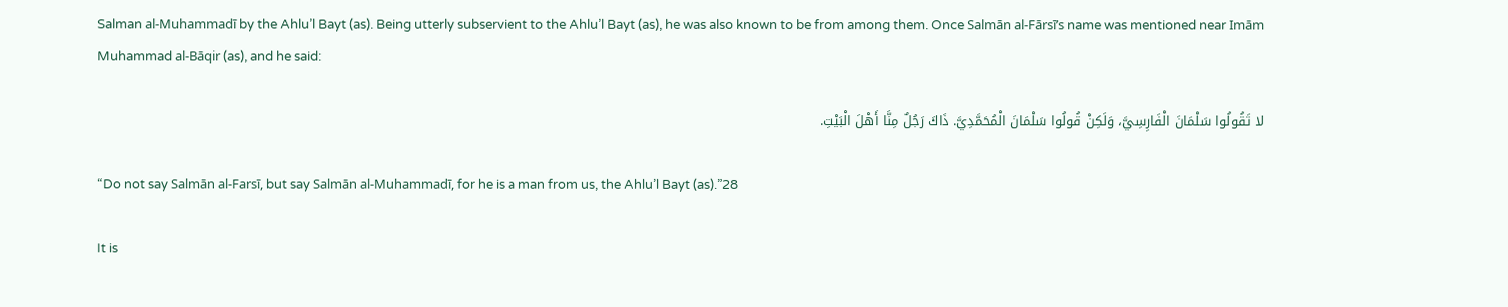Salman al-Muhammadī by the Ahlu’l Bayt (as). Being utterly subservient to the Ahlu’l Bayt (as), he was also known to be from among them. Once Salmān al-Fārsī’s name was mentioned near Imām Muhammad al-Bāqir (as), and he said:

لا تَقُولُوا سَلْمَانَ الْفَارِسِيَّ، وَلَكِنْ قُولُوا سَلْمَانَ الْمُحَمَّدِيَّ. ذَاكَ رَجُلٌ مِنَّا أَهْلَ الْبَيْتِ.

“Do not say Salmān al-Farsī, but say Salmān al-Muhammadī, for he is a man from us, the Ahlu’l Bayt (as).”28

It is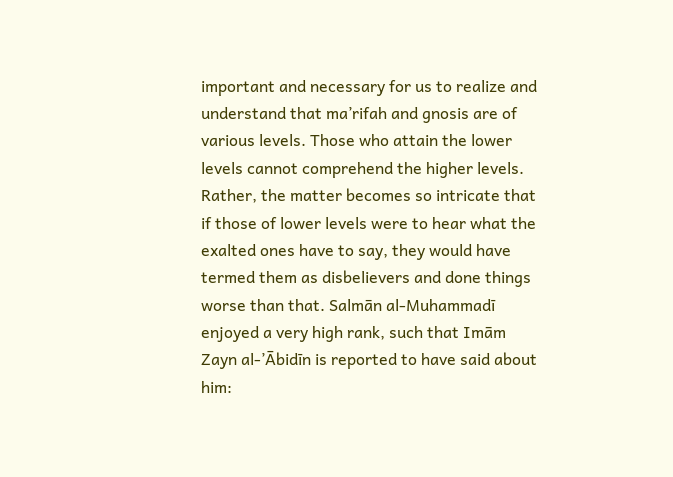important and necessary for us to realize and understand that ma’rifah and gnosis are of various levels. Those who attain the lower levels cannot comprehend the higher levels. Rather, the matter becomes so intricate that if those of lower levels were to hear what the exalted ones have to say, they would have termed them as disbelievers and done things worse than that. Salmān al-Muhammadī enjoyed a very high rank, such that Imām Zayn al-’Ābidīn is reported to have said about him: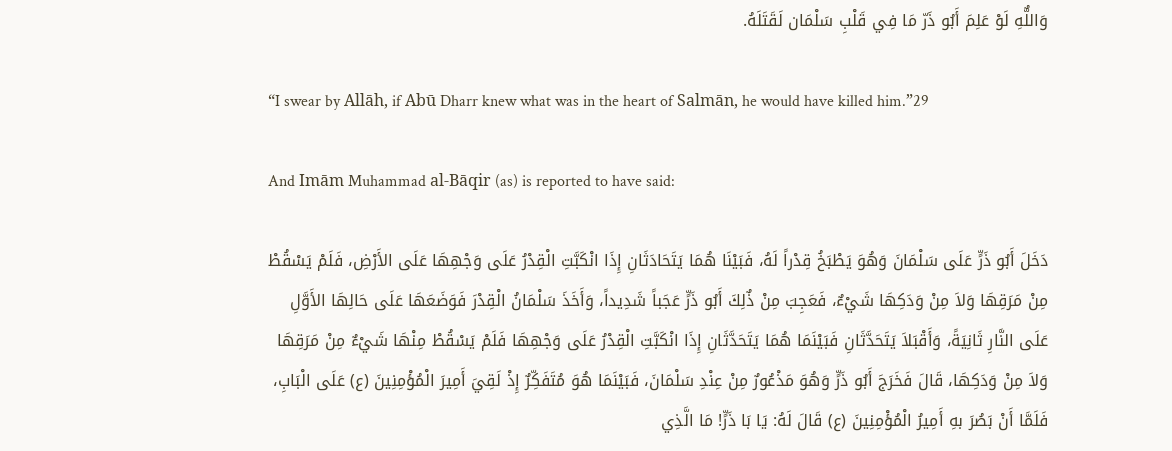وَاللٌّهِ لَوْ عَلِمَ أَبُو ذَرّ مَا فِي قَلْبِ سَلْمَان لَقَتَلَهُ.

“I swear by Allāh, if Abū Dharr knew what was in the heart of Salmān, he would have killed him.”29

And Imām Muhammad al-Bāqir (as) is reported to have said:

دَخَلَ أَبُو ذَرٍّ عَلَى سَلْمَانَ وَهُوَ يَطْبَخُ قِدْراً لَهُ، فَبَيْنَا هُمَا يَتَحَادَثَانِ إِذَا انْكَبَّتِ الْقِدْرُ عَلَى وَجْهِهَا عَلَى الأَرْضِ، فَلَمْ يَسْقُطْ مِنْ مَرَقِهَا وَلاَ مِنْ وَدَكِهَا شَيْءٌ، فَعَجِبَ مِنْ ذٌلِكَ أَبُو ذَرٍّ عَجَباً شَدِيداً، وَأَخَذَ سَلْمَانُ الْقِدْرَ فَوَضَعَهَا عَلَى حَالِهَا الأَوَّلِ عَلَى النَّارِ ثَانِيَةً، وَأَقْبَلاَ يَتَحَدَّثَانِ فَبَيْنَمَا هُمَا يَتَحَدَّثَانِ إِذَا انْكَبَّتِ الْقِدْرُ عَلَى وَجْهِهَا فَلَمْ يَسْقُطْ مِنْهَا شَيْءٌ مِنْ مَرَقِهَا وَلاَ مِنْ وَدَكِهَا، قَالَ فَخَرَجَ أَبُو ذَرٍّ وَهُوَ مَذْعُورٌ مِنْ عِنْدِ سَلْمَانَ، فَبَيْنَمَا هُوَ مُتَفَكِّرٌ إِذْ لَقِيَ أَمِيرَ الْمُؤْمِنِينَ (ع) عَلَى الْبَابِ، فَلَمَّا أَنْ بَصُرَ بهِ أَمِيرُ الْمُؤْمِنِينَ (ع) قَالَ لَهُ: يَا بَا ذَرٍّ! مَا الَّذِي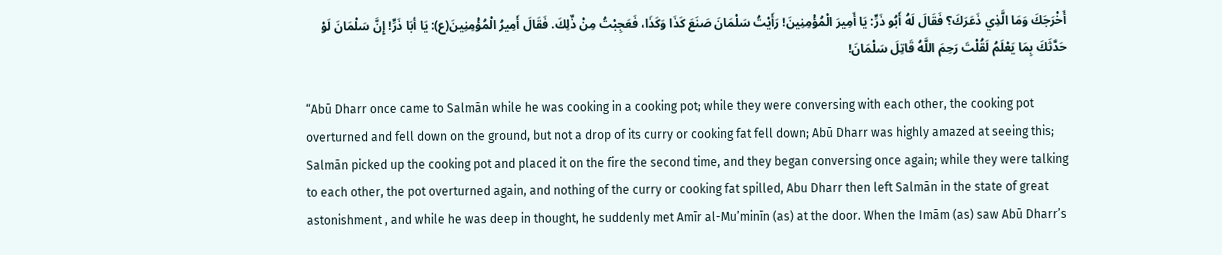أَخْرَجَكَ وَمَا الَّذِي ذَعَرَكَ؟ فَقَالَ لَهُ أَبُو ذَرٍّ: يَا أَمِيرَ الْمُؤْمِنِينَ! رَأَيْتُ سَلْمَانَ صَنَعَ كَذَا وَكَذَا، فَعَجِبْتُ مِنْ ذٌلِكَ. فَقَالَ أَمِيرُ الْمُؤْمِنِينَ(ع): يَا أبَا ذَرٍّ! إِنَّ سَلْمَانَ لَوْ حَدَّثَكَ بِمَا يَعْلَمُ لَقُلْتَ رَحِمَ اللَّهُ قَاتِلَ سَلْمَانَ!

“Abū Dharr once came to Salmān while he was cooking in a cooking pot; while they were conversing with each other, the cooking pot overturned and fell down on the ground, but not a drop of its curry or cooking fat fell down; Abū Dharr was highly amazed at seeing this; Salmān picked up the cooking pot and placed it on the fire the second time, and they began conversing once again; while they were talking to each other, the pot overturned again, and nothing of the curry or cooking fat spilled, Abu Dharr then left Salmān in the state of great astonishment , and while he was deep in thought, he suddenly met Amīr al-Mu’minīn (as) at the door. When the Imām (as) saw Abū Dharr’s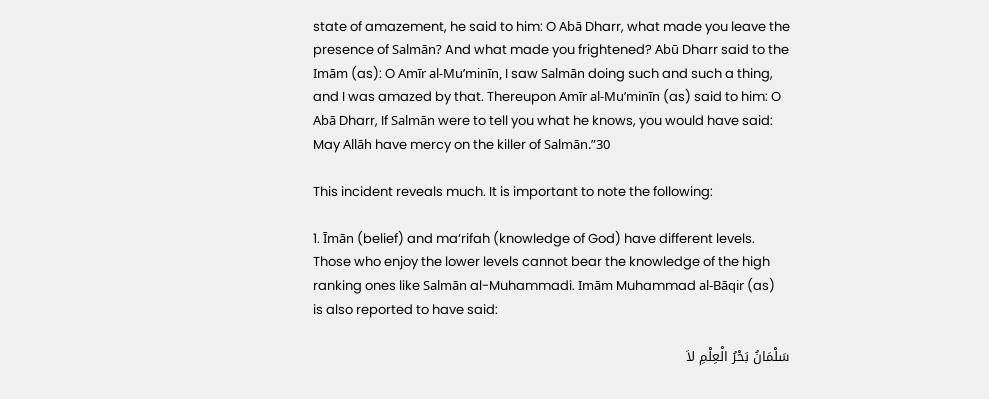state of amazement, he said to him: O Abā Dharr, what made you leave the presence of Salmān? And what made you frightened? Abū Dharr said to the Imām (as): O Amīr al-Mu’minīn, I saw Salmān doing such and such a thing, and I was amazed by that. Thereupon Amīr al-Mu’minīn (as) said to him: O Abā Dharr, If Salmān were to tell you what he knows, you would have said: May Allāh have mercy on the killer of Salmān.”30

This incident reveals much. It is important to note the following:

1. Īmān (belief) and ma‘rifah (knowledge of God) have different levels. Those who enjoy the lower levels cannot bear the knowledge of the high ranking ones like Salmān al-Muhammadi. Imām Muhammad al-Bāqir (as) is also reported to have said:

سَلْمَانُ بَحْرُ الْعِلْمِ لاَ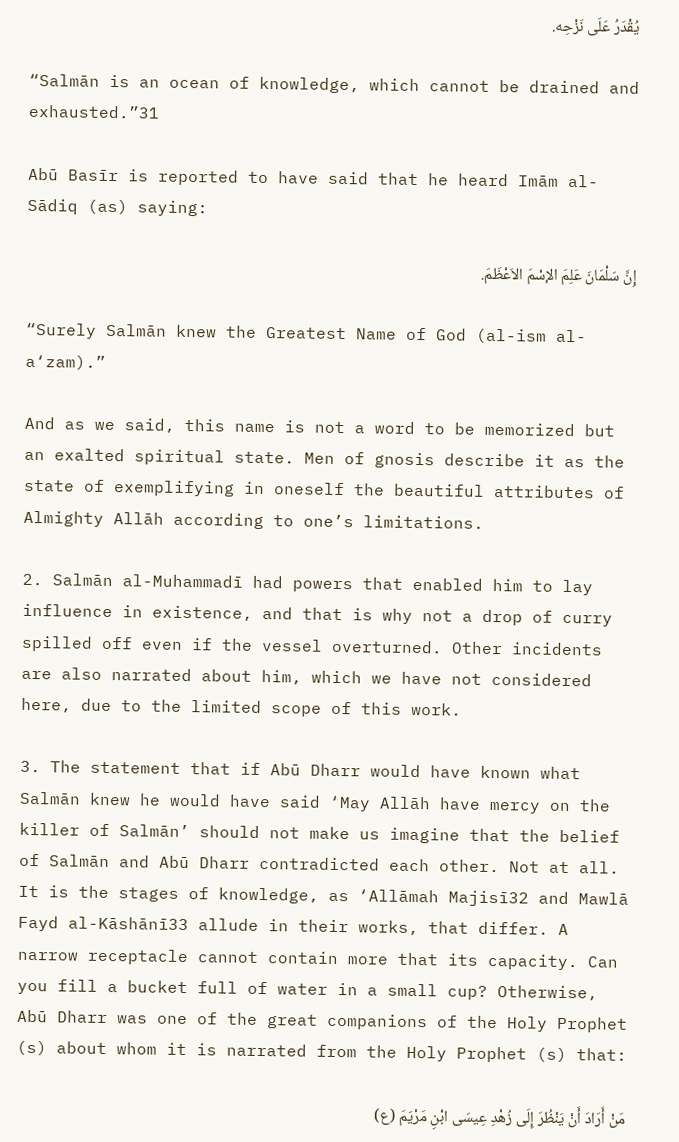يُقْدَرُ عَلَى نَزْحِه.

“Salmān is an ocean of knowledge, which cannot be drained and exhausted.”31

Abū Basīr is reported to have said that he heard Imām al-Sādiq (as) saying:

إِنَّ سَلْمَانَ عَلِمَ الإسْمَ الاَعْظَمَ.

“Surely Salmān knew the Greatest Name of God (al-ism al-a‘zam).”

And as we said, this name is not a word to be memorized but an exalted spiritual state. Men of gnosis describe it as the state of exemplifying in oneself the beautiful attributes of Almighty Allāh according to one’s limitations.

2. Salmān al-Muhammadī had powers that enabled him to lay influence in existence, and that is why not a drop of curry spilled off even if the vessel overturned. Other incidents are also narrated about him, which we have not considered here, due to the limited scope of this work.

3. The statement that if Abū Dharr would have known what Salmān knew he would have said ‘May Allāh have mercy on the killer of Salmān’ should not make us imagine that the belief of Salmān and Abū Dharr contradicted each other. Not at all. It is the stages of knowledge, as ‘Allāmah Majisī32 and Mawlā Fayd al-Kāshānī33 allude in their works, that differ. A narrow receptacle cannot contain more that its capacity. Can you fill a bucket full of water in a small cup? Otherwise, Abū Dharr was one of the great companions of the Holy Prophet (s) about whom it is narrated from the Holy Prophet (s) that:

مَنْ أَرَادَ أَنْ يَنْظُرَ إِلَى زُهْدِ عِيسَى ابْنِ مَرْيَمَ (ع)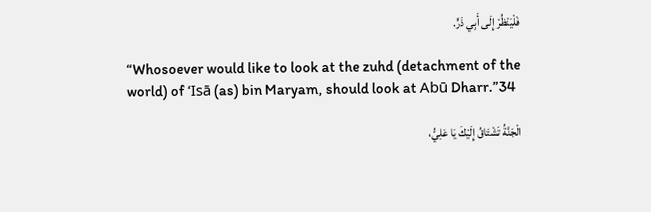فَلْيَنْظُرْ إِلَى أَبِي ذَرٍّ.

“Whosoever would like to look at the zuhd (detachment of the world) of ‘Isā (as) bin Maryam, should look at Abū Dharr.”34

الْجَنَّةُ تَشْتَاقُ إِلَيْكَ يَا عَلِيُّ،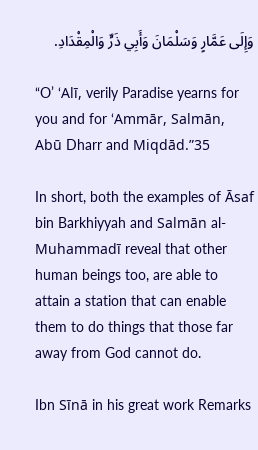وَإِلَى عَمَّارٍ وَسَلْمَانَ وَأَبِي ذَرٍّ وَالْمِقْدَادِ.

“O’ ‘Alī, verily Paradise yearns for you and for ‘Ammār, Salmān, Abū Dharr and Miqdād.”35

In short, both the examples of Āsaf bin Barkhiyyah and Salmān al-Muhammadī reveal that other human beings too, are able to attain a station that can enable them to do things that those far away from God cannot do.

Ibn Sīnā in his great work Remarks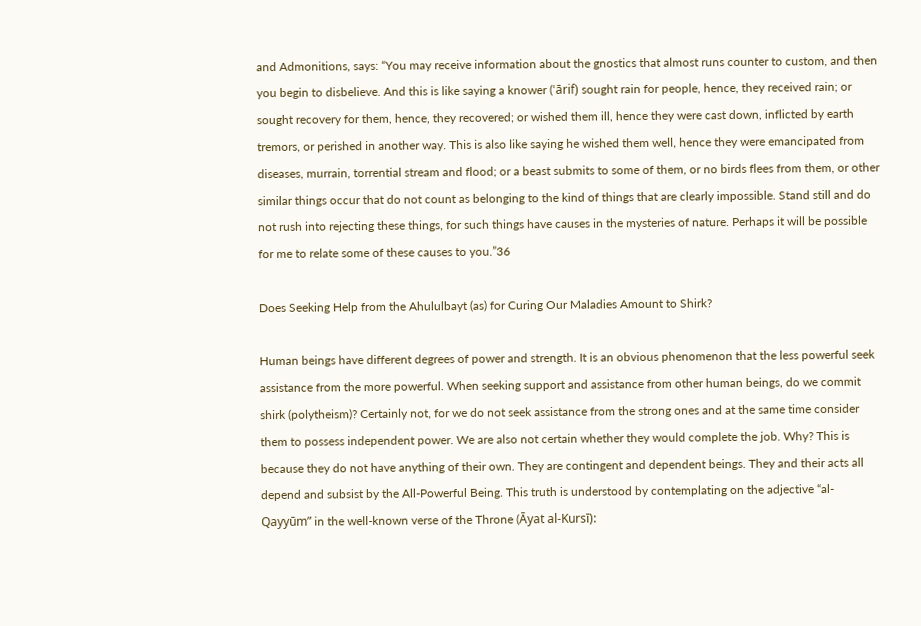and Admonitions, says: “You may receive information about the gnostics that almost runs counter to custom, and then you begin to disbelieve. And this is like saying a knower (‘ārif) sought rain for people, hence, they received rain; or sought recovery for them, hence, they recovered; or wished them ill, hence they were cast down, inflicted by earth tremors, or perished in another way. This is also like saying he wished them well, hence they were emancipated from diseases, murrain, torrential stream and flood; or a beast submits to some of them, or no birds flees from them, or other similar things occur that do not count as belonging to the kind of things that are clearly impossible. Stand still and do not rush into rejecting these things, for such things have causes in the mysteries of nature. Perhaps it will be possible for me to relate some of these causes to you.”36

Does Seeking Help from the Ahululbayt (as) for Curing Our Maladies Amount to Shirk?

Human beings have different degrees of power and strength. It is an obvious phenomenon that the less powerful seek assistance from the more powerful. When seeking support and assistance from other human beings, do we commit shirk (polytheism)? Certainly not, for we do not seek assistance from the strong ones and at the same time consider them to possess independent power. We are also not certain whether they would complete the job. Why? This is because they do not have anything of their own. They are contingent and dependent beings. They and their acts all depend and subsist by the All-Powerful Being. This truth is understood by contemplating on the adjective “al-Qayyūm” in the well-known verse of the Throne (Āyat al-Kursī):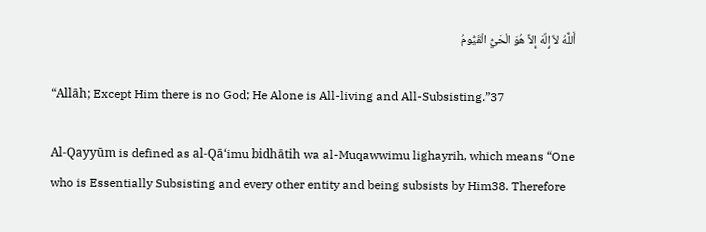أَللٌّهُ لاٌ إِلٌهَ إِلاَّ هُوَ الْحَيُّ الْقَيُّومُ

“Allāh; Except Him there is no God; He Alone is All-living and All-Subsisting.”37

Al-Qayyūm is defined as al-Qā‘imu bidhātih wa al-Muqawwimu lighayrih, which means “One who is Essentially Subsisting and every other entity and being subsists by Him38. Therefore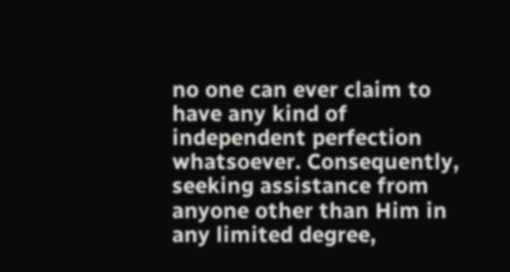no one can ever claim to have any kind of independent perfection whatsoever. Consequently, seeking assistance from anyone other than Him in any limited degree,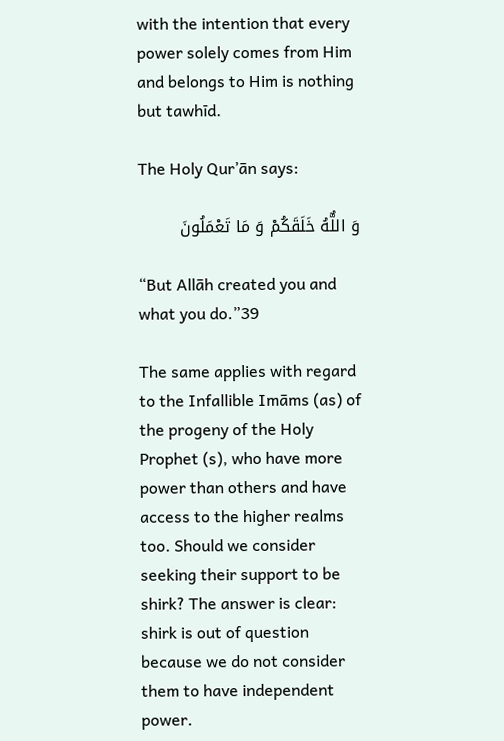with the intention that every power solely comes from Him and belongs to Him is nothing but tawhīd.

The Holy Qur’ān says:

وَ اللٌّهُ خَلَقَكُمْ وَ مَا تَعْمَلُونَ

“But Allāh created you and what you do.”39

The same applies with regard to the Infallible Imāms (as) of the progeny of the Holy Prophet (s), who have more power than others and have access to the higher realms too. Should we consider seeking their support to be shirk? The answer is clear: shirk is out of question because we do not consider them to have independent power.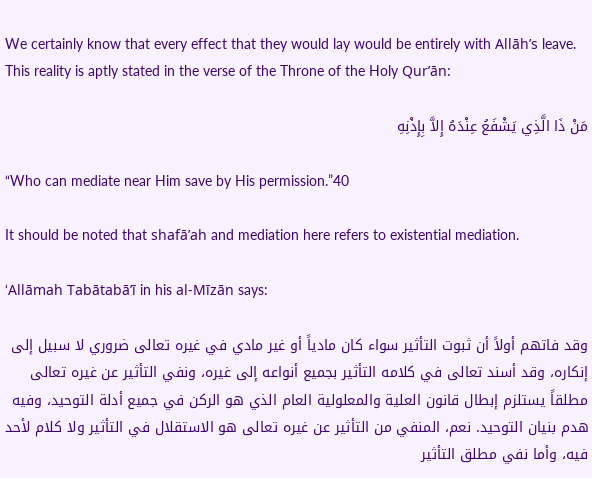We certainly know that every effect that they would lay would be entirely with Allāh’s leave. This reality is aptly stated in the verse of the Throne of the Holy Qur’ān:

مَنْ ذَا الَّذِي يَشْفَعُ عِنْدَهُ إِلاَّ بِإِذْنِهِ

“Who can mediate near Him save by His permission.”40

It should be noted that shafā’ah and mediation here refers to existential mediation.

‘Allāmah Tabātabā’ī in his al-Mīzān says:

وقد فاتهم أولاً أن ثبوت التأثير سواء كان مادياً أو غير مادي في غيره تعالى ضروري لا سبيل إلى إنكاره، وقد أسند تعالى في كلامه التأثير بجميع أنواعه إلى غيره، ونفي التأثير عن غيره تعالى مطلقاً يستلزم إبطال قانون العلية والمعلولية العام الذي هو الركن في جميع أدلة التوحيد، وفيه هدم بنيان التوحيد. نعم، المنفي من التأثير عن غيره تعالى هو الاستقلال في التأثير ولا كلام لأحد فيه، وأما نفي مطلق التأثير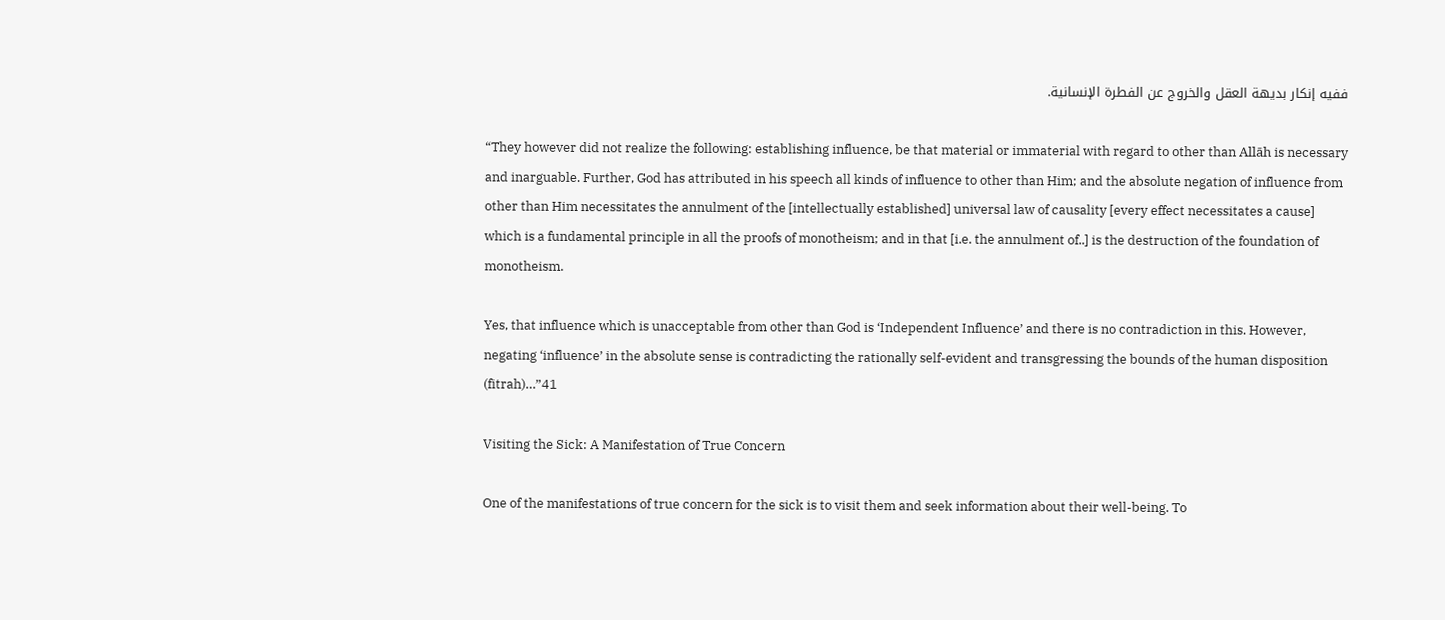ففيه إنكار بديهة العقل والخروج عن الفطرة الإنسانية.

“They however did not realize the following: establishing influence, be that material or immaterial with regard to other than Allāh is necessary and inarguable. Further, God has attributed in his speech all kinds of influence to other than Him; and the absolute negation of influence from other than Him necessitates the annulment of the [intellectually established] universal law of causality [every effect necessitates a cause] which is a fundamental principle in all the proofs of monotheism; and in that [i.e. the annulment of..] is the destruction of the foundation of monotheism.

Yes, that influence which is unacceptable from other than God is ‘Independent Influence’ and there is no contradiction in this. However, negating ‘influence’ in the absolute sense is contradicting the rationally self-evident and transgressing the bounds of the human disposition (fitrah)…”41

Visiting the Sick: A Manifestation of True Concern

One of the manifestations of true concern for the sick is to visit them and seek information about their well-being. To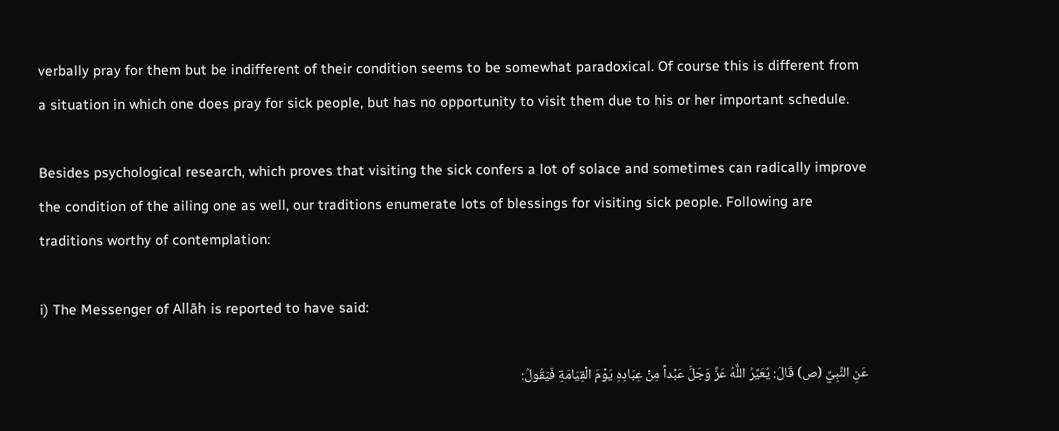verbally pray for them but be indifferent of their condition seems to be somewhat paradoxical. Of course this is different from a situation in which one does pray for sick people, but has no opportunity to visit them due to his or her important schedule.

Besides psychological research, which proves that visiting the sick confers a lot of solace and sometimes can radically improve the condition of the ailing one as well, our traditions enumerate lots of blessings for visiting sick people. Following are traditions worthy of contemplation:

i) The Messenger of Allāh is reported to have said:

عَنِ النَّبِيِّ (ص) قَالَ: يُعَيِّرُ اللٌّهُ عَزَّ وَجَلَّ عَبْداً مِنْ عِبَادِهِ يَوْمَ الْقِيَامَةِ فَيَقُولُ: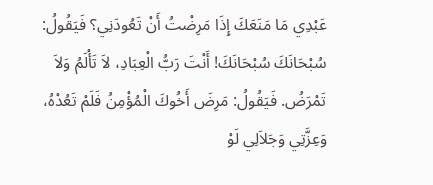عَبْدِي مَا مَنَعَكَ إِذَا مَرِضْتُ أَنْ تَعُودَنِي؟ فَيَقُولُ: سُبْحَانَكَ سُبْحَانَكَ! أَنْتَ رَبُّ الْعِبَادِ، لاَ تَأْلَمُ وَلاَ تَمْرَضُ. فَيَقُولُ: مَرِضَ أَخُوكَ الْمُؤْمِنُ فَلَمْ تَعُدْهُ، وَعِزَّتِي وَجَلاَلِي لَوْ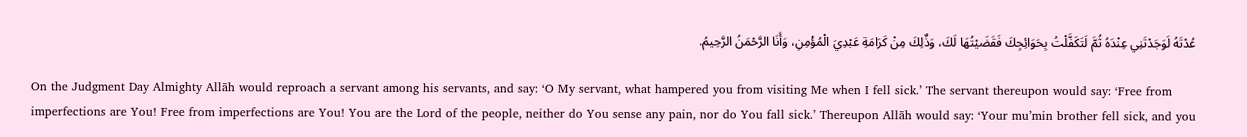عُدْتَهُ لَوَجَدْتَنِي عِنْدَهُ ثُمَّ لَتَكَفَّلْتُ بِحَوَائِجِكَ فَقَضَيْتُهَا لَكَ، وَذٌلِكَ مِنْ كَرَامَةِ عَبْدِيَ الْمُؤْمِنِ، وَأَنَا الرَّحْمَنُ الرَّحِيمُ.

On the Judgment Day Almighty Allāh would reproach a servant among his servants, and say: ‘O My servant, what hampered you from visiting Me when I fell sick.’ The servant thereupon would say: ‘Free from imperfections are You! Free from imperfections are You! You are the Lord of the people, neither do You sense any pain, nor do You fall sick.’ Thereupon Allāh would say: ‘Your mu’min brother fell sick, and you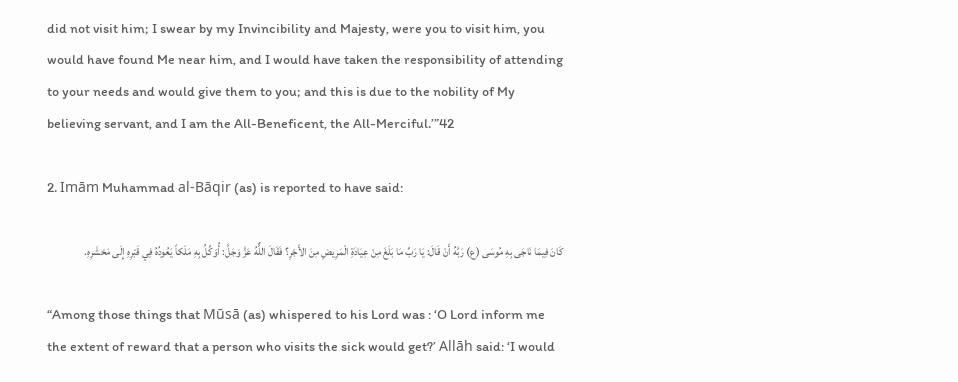did not visit him; I swear by my Invincibility and Majesty, were you to visit him, you would have found Me near him, and I would have taken the responsibility of attending to your needs and would give them to you; and this is due to the nobility of My believing servant, and I am the All-Beneficent, the All-Merciful.’”42

2. Imām Muhammad al-Bāqir (as) is reported to have said:

كَانَ فِيمَا نَاجَى بِهِ مُوسَى (ع) رَبَّهُ أَنْ قَالَ: يَا رَبِّ مَا بَلَغَ مِنْ عِيَادَةِ الْمَرِيضِ مِنَ الأَجْرِ؟ فَقَالَ اللٌّهُ عَزَّ وَجَلَّ: أُوَكِّلُ بِهِ مَلَكاً يَعُودُهُ فِي قَبْرِهِ إِلَى مَحْشَرِهِ.

“Among those things that Mūsā (as) whispered to his Lord was : ‘O Lord inform me the extent of reward that a person who visits the sick would get?’ Allāh said: ‘I would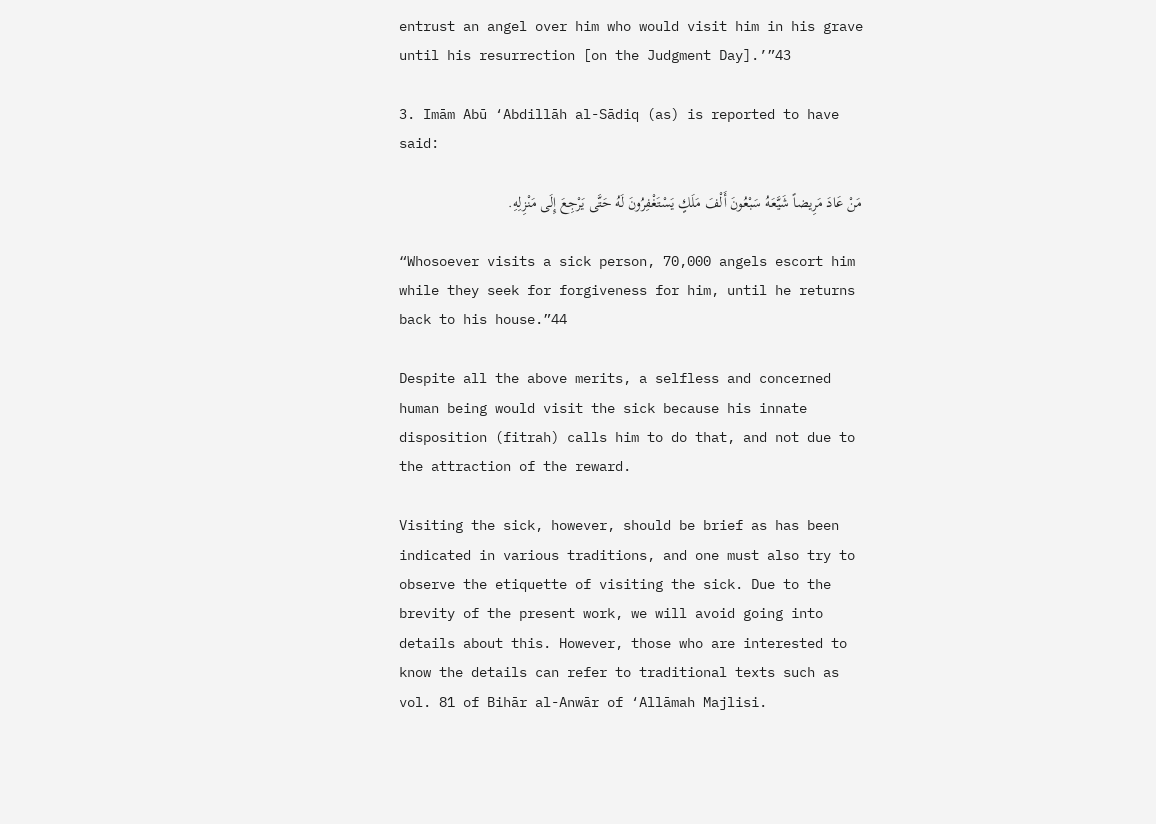entrust an angel over him who would visit him in his grave until his resurrection [on the Judgment Day].’”43

3. Imām Abū ‘Abdillāh al-Sādiq (as) is reported to have said:

مَنْ عَادَ مَرِيضاً شَيَّعَهُ سَبْعُونَ أَلْفَ مَلَكٍ يَسْتَغْفِرُونَ لَهُ حَتَّى يَرْجِعَ إِلَى مَنْزِلِهِ.

“Whosoever visits a sick person, 70,000 angels escort him while they seek for forgiveness for him, until he returns back to his house.”44

Despite all the above merits, a selfless and concerned human being would visit the sick because his innate disposition (fitrah) calls him to do that, and not due to the attraction of the reward.

Visiting the sick, however, should be brief as has been indicated in various traditions, and one must also try to observe the etiquette of visiting the sick. Due to the brevity of the present work, we will avoid going into details about this. However, those who are interested to know the details can refer to traditional texts such as vol. 81 of Bihār al-Anwār of ‘Allāmah Majlisi.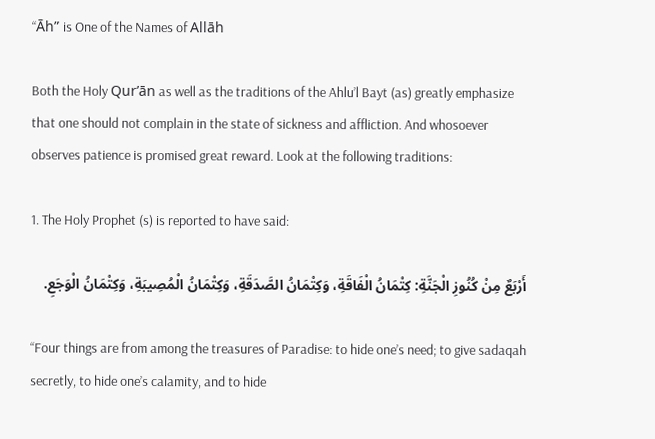“Āh” is One of the Names of Allāh

Both the Holy Qur’ān as well as the traditions of the Ahlu’l Bayt (as) greatly emphasize that one should not complain in the state of sickness and affliction. And whosoever observes patience is promised great reward. Look at the following traditions:

1. The Holy Prophet (s) is reported to have said:

أَرْبَعٌ مِنْ كُنُوزِ الْجَنَّةِ: كِتْمَانُ الْفَاقَةِ، وَكِتْمَانُ الصَّدَقَةِ، وَكِتْمَانُ الْمُصِيبَةِ، وَكِتْمَانُ الْوَجَعِ.

“Four things are from among the treasures of Paradise: to hide one’s need; to give sadaqah secretly, to hide one’s calamity, and to hide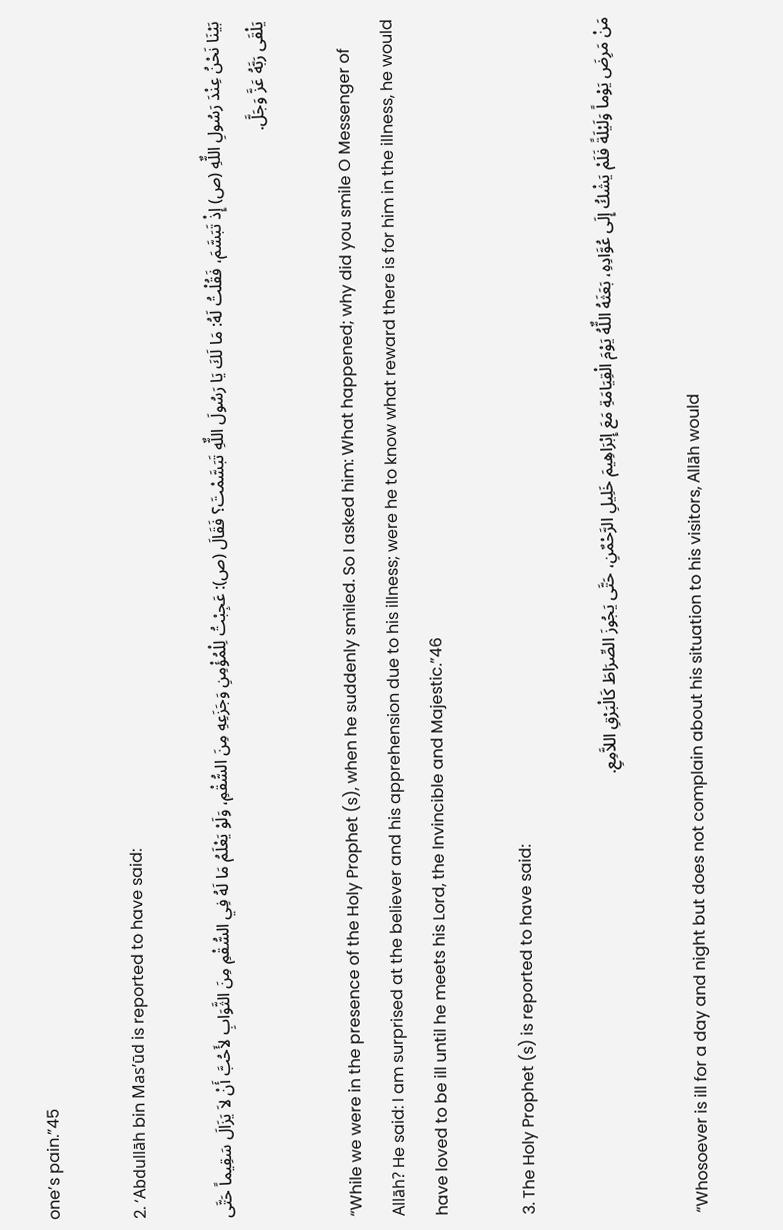one’s pain.”45

2. ‘Abdullāh bin Mas’ūd is reported to have said:

بَيْنَا نَحْنُ عِنْدَ رَسُولِ اللٌّهِ (ص) إِذْ تَبَسَّمَ، فَقُلْتُ لَهُ: مَا لَكَ يَا رَسُولَ اللٌّهِ تَبَسَّمْتَ؟ فَقَالَ (ص): عَجِبْتُ لِلْمُؤْمِنِ وَجَزَعِهِ مِنَ السُّقْمِ، وَلَوْ يَعْلَمُ مَا لَهُ فِي السُّقْمِ مِنَ الثَّوَابِ لأَحُبَّ أَنْ لاَ يَزَالَ سَقِيماً حَتَّى يَلْقَى رَبَّهُ عَزَّ وَجَلَّ.

“While we were in the presence of the Holy Prophet (s), when he suddenly smiled. So I asked him: What happened; why did you smile O Messenger of Allāh? He said: I am surprised at the believer and his apprehension due to his illness; were he to know what reward there is for him in the illness, he would have loved to be ill until he meets his Lord, the Invincible and Majestic.”46

3. The Holy Prophet (s) is reported to have said:

مَنْ مَرِضَ يَوْماً وَلَيْلَةً فَلَمْ يَشْكُ إِلَى عُوَّادِهِ، بَعَثَهُ اللٌّهُ يَوْمَ الْقِيَامَةِ مَعَ إِبْرَاهِيمَ خَلِيلِ الرَّحْمٌنِ، حَتَّى يَجُوزَ الصِّرَاطَ كَالْبَرْقِ اللاَّمِعِ.

“Whosoever is ill for a day and night but does not complain about his situation to his visitors, Allāh would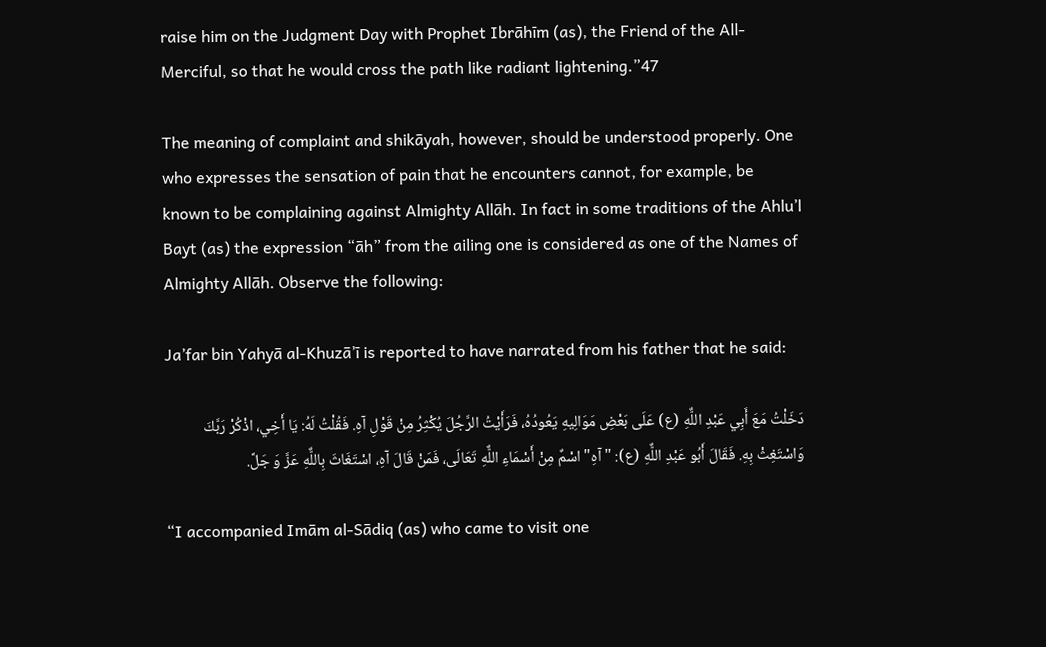raise him on the Judgment Day with Prophet Ibrāhīm (as), the Friend of the All-Merciful, so that he would cross the path like radiant lightening.”47

The meaning of complaint and shikāyah, however, should be understood properly. One who expresses the sensation of pain that he encounters cannot, for example, be known to be complaining against Almighty Allāh. In fact in some traditions of the Ahlu’l Bayt (as) the expression “āh” from the ailing one is considered as one of the Names of Almighty Allāh. Observe the following:

Ja’far bin Yahyā al-Khuzā’ī is reported to have narrated from his father that he said:

دَخَلْتُ مَعَ أَبِي عَبْدِ اللٌّهِ (ع) عَلَى بَعْضِ مَوَالِيهِ يَعُودُهُ، فَرَأَيْتُ الرَّجُلَ يُكْثِرُ مِنْ قَوْلِ آهِ. فَقُلْتُ لَهُ: يَا أَخِي، اذْكُرْ رَبَّكَ وَاسْتَغِثْ بِهِ. فَقَالَ أَبُو عَبْدِ اللٌّهِ (ع): "آهِ" اسْمٌ مِنْ أَسْمَاءِ اللٌّهِ تَعَالَى، فَمَنْ قَالَ آهِ، اسْتَغَاثَ بِاللٌّهِ عَزَّ وَ جَلَّ.

“I accompanied Imām al-Sādiq (as) who came to visit one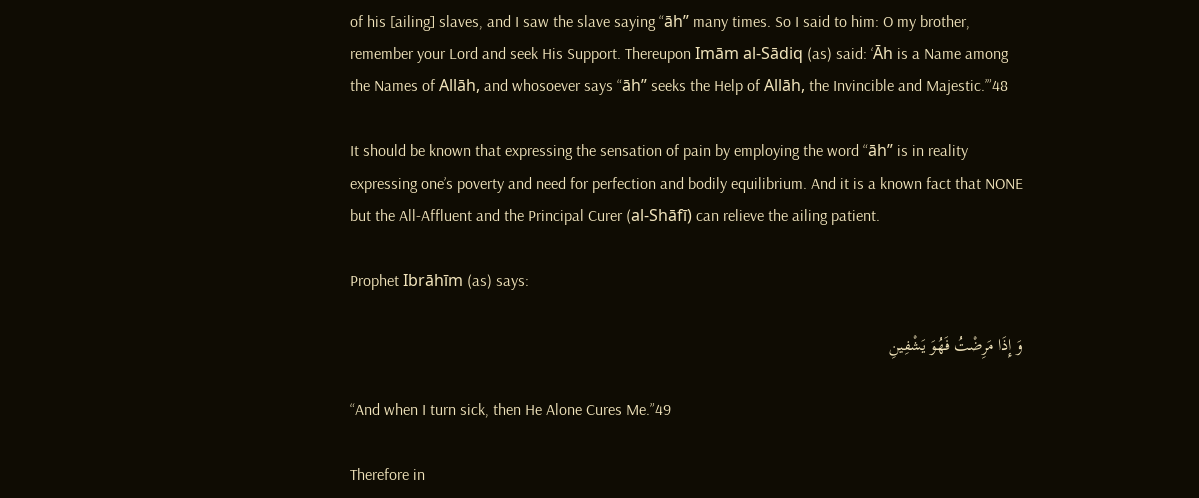of his [ailing] slaves, and I saw the slave saying “āh” many times. So I said to him: O my brother, remember your Lord and seek His Support. Thereupon Imām al-Sādiq (as) said: ‘Āh is a Name among the Names of Allāh, and whosoever says “āh” seeks the Help of Allāh, the Invincible and Majestic.’”48

It should be known that expressing the sensation of pain by employing the word “āh” is in reality expressing one’s poverty and need for perfection and bodily equilibrium. And it is a known fact that NONE but the All-Affluent and the Principal Curer (al-Shāfī) can relieve the ailing patient.

Prophet Ibrāhīm (as) says:

وَ إِذَا مَرِضْتُ فَهُوَ يَشْفِينِ

“And when I turn sick, then He Alone Cures Me.”49

Therefore in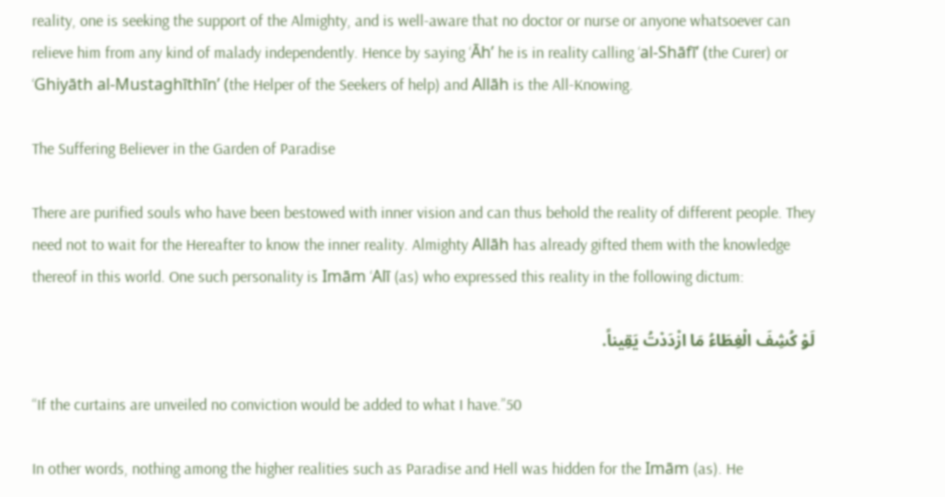reality, one is seeking the support of the Almighty, and is well-aware that no doctor or nurse or anyone whatsoever can relieve him from any kind of malady independently. Hence by saying ‘Āh’ he is in reality calling ‘al-Shāfī’ (the Curer) or ‘Ghiyāth al-Mustaghīthīn’ (the Helper of the Seekers of help) and Allāh is the All-Knowing.

The Suffering Believer in the Garden of Paradise

There are purified souls who have been bestowed with inner vision and can thus behold the reality of different people. They need not to wait for the Hereafter to know the inner reality. Almighty Allāh has already gifted them with the knowledge thereof in this world. One such personality is Imām ‘Alī (as) who expressed this reality in the following dictum:

لَوْ كُشِفَ الْغِطَاءُ مَا ازْدَدْتُ يَقِيناً.

“If the curtains are unveiled no conviction would be added to what I have.”50

In other words, nothing among the higher realities such as Paradise and Hell was hidden for the Imām (as). He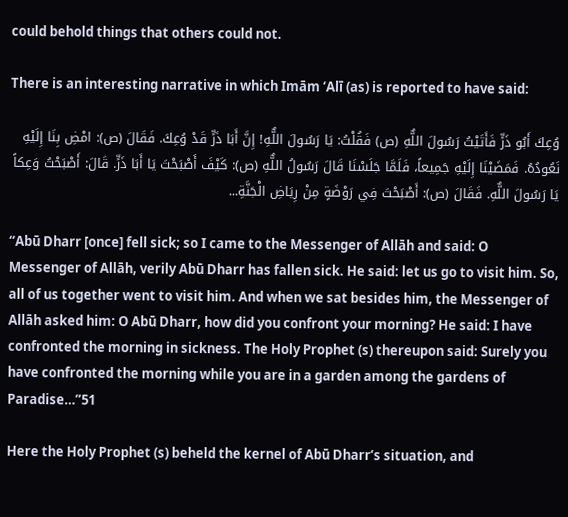could behold things that others could not.

There is an interesting narrative in which Imām ‘Alī (as) is reported to have said:

وُعِكَ أَبُو ذَرٍّ فَأَتَيْتُ رَسُولَ اللٌّهِ (ص) فَقُلْتُ: يَا رَسُولَ اللٌّهِ! إِنَّ أَبَا ذَرٍّ قَدْ وُعِكَ. فَقَالَ (ص): امْضِ بِنَا إِلَيْهِ نَعُودُهُ. فَمَضَيْنَا إِلَيْهِ جَمِيعاً، فَلَمَّا جَلَسْنَا قَالَ رَسُولُ اللٌّهِ (ص): كَيْفَ أَصْبَحْتَ يَا أَبَا ذَرٍّ. قَالَ: أَصْبَحْتُ وَعِكاً يَا رَسُولَ اللٌّهِ. فَقَالَ (ص): أَصْبَحْتَ فِي رَوْضَةٍ مِنْ رِيَاضِ الْجَنَّةِ...

“Abū Dharr [once] fell sick; so I came to the Messenger of Allāh and said: O Messenger of Allāh, verily Abū Dharr has fallen sick. He said: let us go to visit him. So, all of us together went to visit him. And when we sat besides him, the Messenger of Allāh asked him: O Abū Dharr, how did you confront your morning? He said: I have confronted the morning in sickness. The Holy Prophet (s) thereupon said: Surely you have confronted the morning while you are in a garden among the gardens of Paradise…”51

Here the Holy Prophet (s) beheld the kernel of Abū Dharr’s situation, and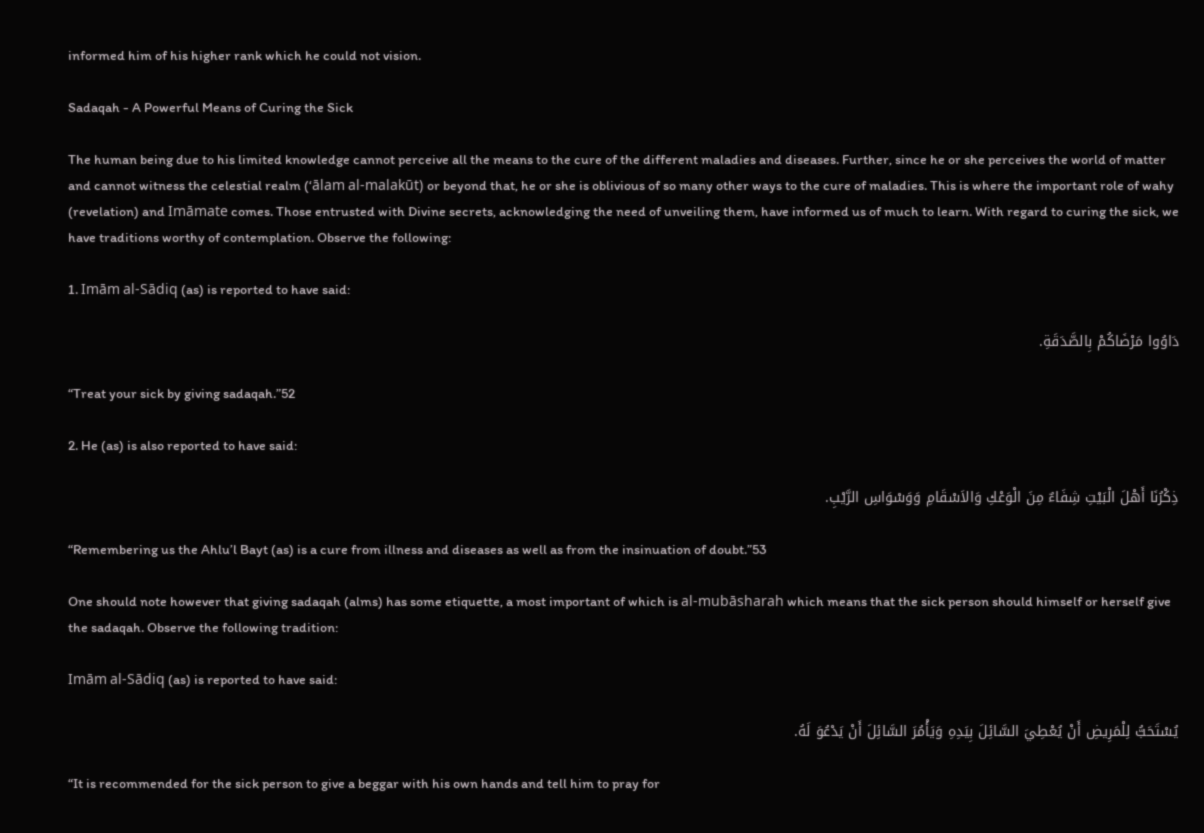informed him of his higher rank which he could not vision.

Sadaqah - A Powerful Means of Curing the Sick

The human being due to his limited knowledge cannot perceive all the means to the cure of the different maladies and diseases. Further, since he or she perceives the world of matter and cannot witness the celestial realm (‘ālam al-malakūt) or beyond that, he or she is oblivious of so many other ways to the cure of maladies. This is where the important role of wahy (revelation) and Imāmate comes. Those entrusted with Divine secrets, acknowledging the need of unveiling them, have informed us of much to learn. With regard to curing the sick, we have traditions worthy of contemplation. Observe the following:

1. Imām al-Sādiq (as) is reported to have said:

دَاوُوا مَرْضَاكُمْ بِالصَّدَقَةِ.

“Treat your sick by giving sadaqah.”52

2. He (as) is also reported to have said:

ذِكْرُنَا أَهْلَ الْبَيْتِ شِفَاءٌ مِنَ الْوَعْكِ وَالاَسْقَامِ وَوَسْوَاسِ الرَّيْبِ.

“Remembering us the Ahlu’l Bayt (as) is a cure from illness and diseases as well as from the insinuation of doubt.”53

One should note however that giving sadaqah (alms) has some etiquette, a most important of which is al-mubāsharah which means that the sick person should himself or herself give the sadaqah. Observe the following tradition:

Imām al-Sādiq (as) is reported to have said:

يُسْتَحَبُّ لِلْمَرِيضِ أَنْ يُعْطِيَ السَّائِلَ بِيَدِهِ وَيَأْمُرَ السَّائِلَ أَنْ يَدْعُوَ لَهُ.

“It is recommended for the sick person to give a beggar with his own hands and tell him to pray for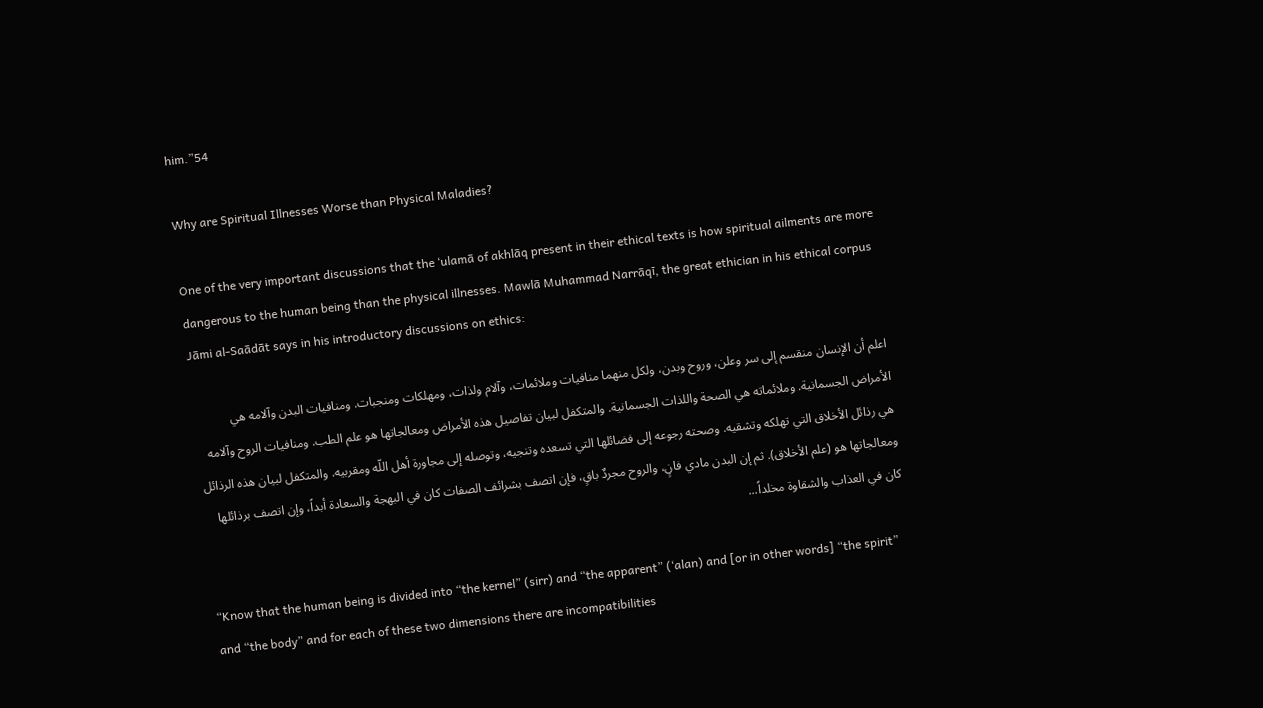him.”54

Why are Spiritual Illnesses Worse than Physical Maladies?

One of the very important discussions that the ‘ulamā of akhlāq present in their ethical texts is how spiritual ailments are more dangerous to the human being than the physical illnesses. Mawlā Muhammad Narrāqī, the great ethician in his ethical corpus Jāmi al-Saādāt says in his introductory discussions on ethics:

اعلم أن الإنسان منقسم إلى سر وعلن، وروح وبدن، ولكل منهما منافيات وملائمات، وآلام ولذات، ومهلكات ومنجبات. ومنافيات البدن وآلامه هي الأمراض الجسمانية. وملائماته هي الصحة واللذات الجسمانية. والمتكفل لبيان تفاصيل هذه الأمراض ومعالجاتها هو علم الطب. ومنافيات الروح وآلامه هي رذائل الأخلاق التي تهلكه وتشقيه. وصحته رجوعه إلى فضائلها التي تسعده وتنجيه، وتوصله إلى مجاورة أهل اللّه ومقربيه. والمتكفل لبيان هذه الرذائل ومعالجاتها هو (علم الأخلاق). ثم إن البدن مادي فانٍ، والروح مجردٌ باقٍ، فإن اتصف بشرائف الصفات كان في البهجة والسعادة أبداً، وإن اتصف برذائلها كان في العذاب والشقاوة مخلداً...

“Know that the human being is divided into “the kernel” (sirr) and “the apparent” (‘alan) and [or in other words] “the spirit” and “the body” and for each of these two dimensions there are incompatibilities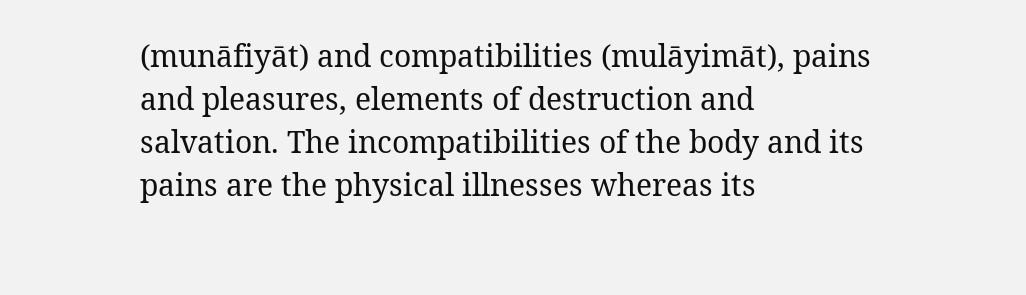(munāfiyāt) and compatibilities (mulāyimāt), pains and pleasures, elements of destruction and salvation. The incompatibilities of the body and its pains are the physical illnesses whereas its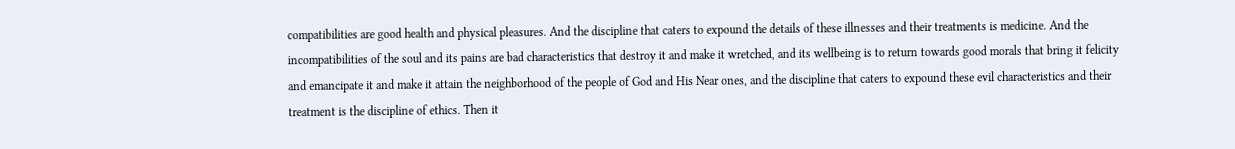compatibilities are good health and physical pleasures. And the discipline that caters to expound the details of these illnesses and their treatments is medicine. And the incompatibilities of the soul and its pains are bad characteristics that destroy it and make it wretched, and its wellbeing is to return towards good morals that bring it felicity and emancipate it and make it attain the neighborhood of the people of God and His Near ones, and the discipline that caters to expound these evil characteristics and their treatment is the discipline of ethics. Then it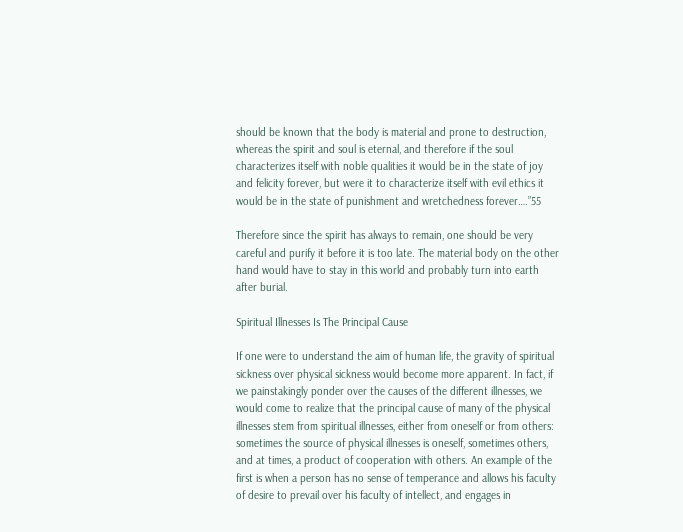should be known that the body is material and prone to destruction, whereas the spirit and soul is eternal, and therefore if the soul characterizes itself with noble qualities it would be in the state of joy and felicity forever, but were it to characterize itself with evil ethics it would be in the state of punishment and wretchedness forever….”55

Therefore since the spirit has always to remain, one should be very careful and purify it before it is too late. The material body on the other hand would have to stay in this world and probably turn into earth after burial.

Spiritual Illnesses Is The Principal Cause

If one were to understand the aim of human life, the gravity of spiritual sickness over physical sickness would become more apparent. In fact, if we painstakingly ponder over the causes of the different illnesses, we would come to realize that the principal cause of many of the physical illnesses stem from spiritual illnesses, either from oneself or from others: sometimes the source of physical illnesses is oneself, sometimes others, and at times, a product of cooperation with others. An example of the first is when a person has no sense of temperance and allows his faculty of desire to prevail over his faculty of intellect, and engages in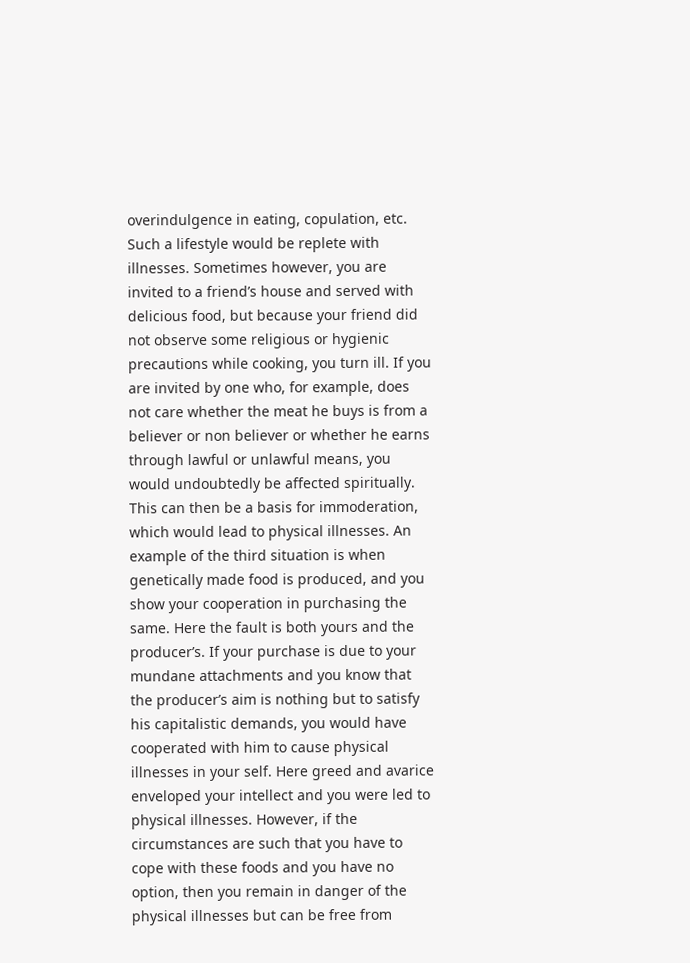overindulgence in eating, copulation, etc. Such a lifestyle would be replete with illnesses. Sometimes however, you are invited to a friend’s house and served with delicious food, but because your friend did not observe some religious or hygienic precautions while cooking, you turn ill. If you are invited by one who, for example, does not care whether the meat he buys is from a believer or non believer or whether he earns through lawful or unlawful means, you would undoubtedly be affected spiritually. This can then be a basis for immoderation, which would lead to physical illnesses. An example of the third situation is when genetically made food is produced, and you show your cooperation in purchasing the same. Here the fault is both yours and the producer’s. If your purchase is due to your mundane attachments and you know that the producer’s aim is nothing but to satisfy his capitalistic demands, you would have cooperated with him to cause physical illnesses in your self. Here greed and avarice enveloped your intellect and you were led to physical illnesses. However, if the circumstances are such that you have to cope with these foods and you have no option, then you remain in danger of the physical illnesses but can be free from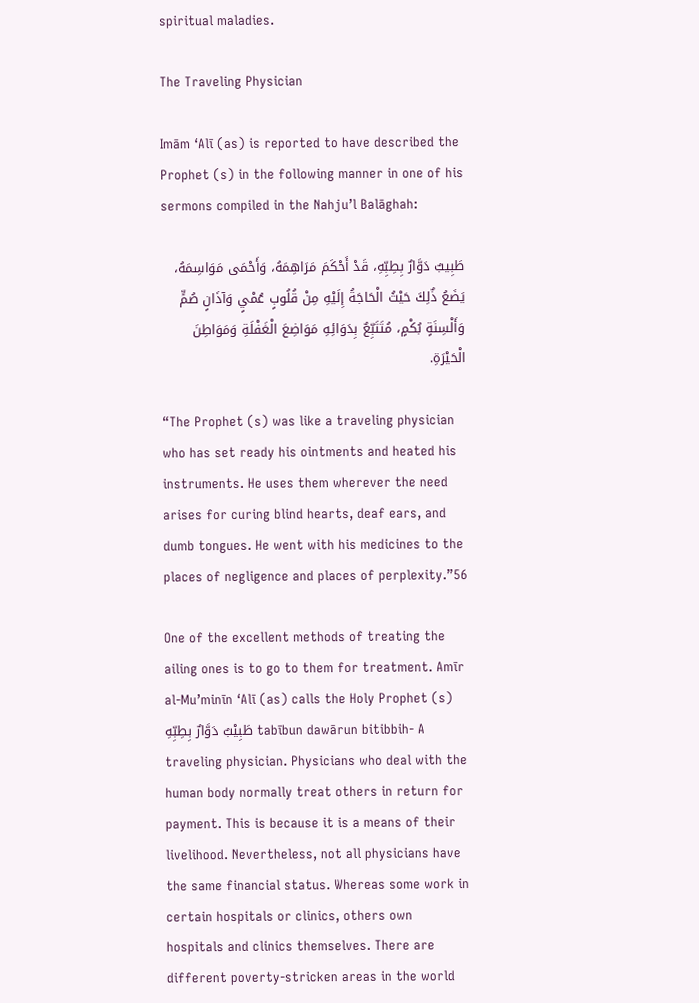spiritual maladies.

The Traveling Physician

Imām ‘Alī (as) is reported to have described the Prophet (s) in the following manner in one of his sermons compiled in the Nahju’l Balāghah:

طَبِيبٌ دَوَّارٌ بِطِبِّهِ، قَدْ أَحْكَمَ مَرَاهِمَهُ، وَأَحْمَى مَوَاسِمَهُ، يَضَعُ ذٌلِكَ حَيْثُ الْحَاجَةُ إِلَيْهِ مِنْ قُلُوبٍ عُمْيٍ وَآذَانٍ صُمٍّ وَأَلْسِنَةٍ بُكْمٍ، مُتَتَبِّعٌ بِدَوَائِهِ مَوَاضِعَ الْغَفْلَةِ وَمَوَاطِنَ الْحَيْرَةِ.

“The Prophet (s) was like a traveling physician who has set ready his ointments and heated his instruments. He uses them wherever the need arises for curing blind hearts, deaf ears, and dumb tongues. He went with his medicines to the places of negligence and places of perplexity.”56

One of the excellent methods of treating the ailing ones is to go to them for treatment. Amīr al-Mu’minīn ‘Alī (as) calls the Holy Prophet (s) طَبِيْبٌ دَوَّارٌ بِطِبِّهِ tabībun dawārun bitibbih- A traveling physician. Physicians who deal with the human body normally treat others in return for payment. This is because it is a means of their livelihood. Nevertheless, not all physicians have the same financial status. Whereas some work in certain hospitals or clinics, others own hospitals and clinics themselves. There are different poverty-stricken areas in the world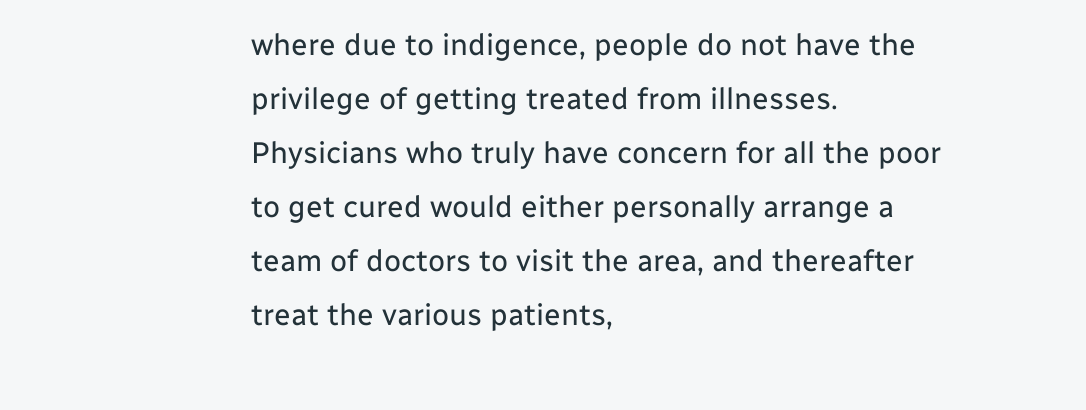where due to indigence, people do not have the privilege of getting treated from illnesses. Physicians who truly have concern for all the poor to get cured would either personally arrange a team of doctors to visit the area, and thereafter treat the various patients,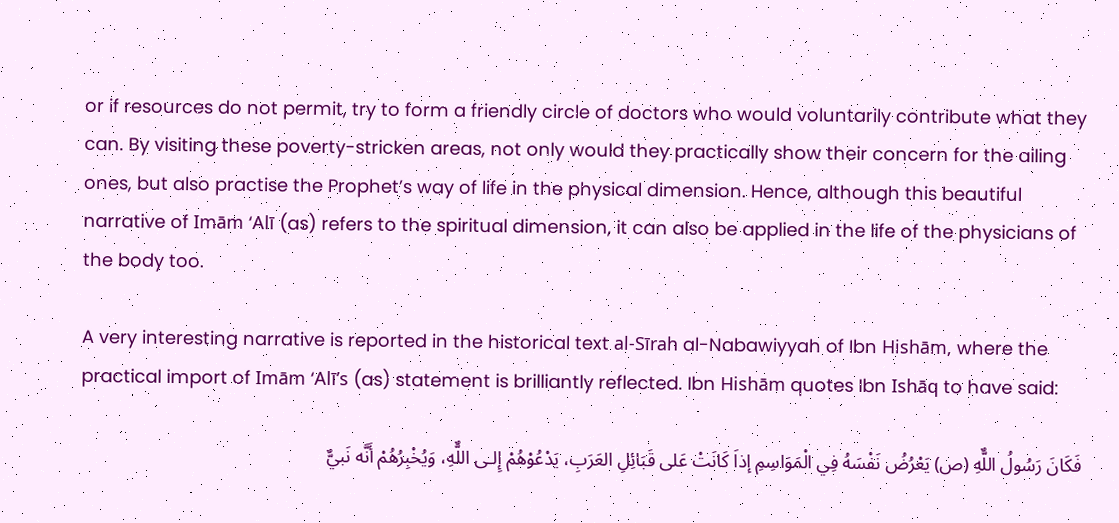or if resources do not permit, try to form a friendly circle of doctors who would voluntarily contribute what they can. By visiting these poverty-stricken areas, not only would they practically show their concern for the ailing ones, but also practise the Prophet’s way of life in the physical dimension. Hence, although this beautiful narrative of Imām ‘Alī (as) refers to the spiritual dimension, it can also be applied in the life of the physicians of the body too.

A very interesting narrative is reported in the historical text al-Sīrah al-Nabawiyyah of Ibn Hishām, where the practical import of Imām ‘Alī’s (as) statement is brilliantly reflected. Ibn Hishām quotes Ibn Ishāq to have said:

فَكَانَ رَسُولُ اللٌّهِ (ص) يَعْرُضُ نَفْسَهُ فِي الْمَوَاسِمِ إذاَ كَانَتْ عَلى قَبَائِلِ العَرَبِ، يَدْعُوْهُمْ إِلـى اللٌّهِ، وَيُخْبِرُهُمْ أَنَّه نَبيٌّ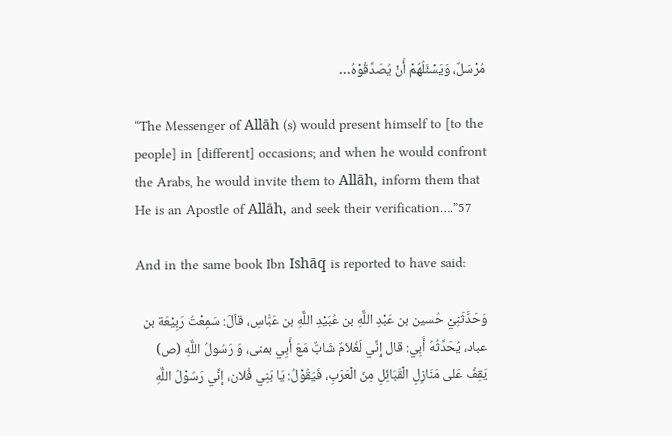مُرْسَلٌ، وَيَسْئَلُهُمْ أَنْ يُصَدِّقُوْهُ…

“The Messenger of Allāh (s) would present himself to [to the people] in [different] occasions; and when he would confront the Arabs, he would invite them to Allāh, inform them that He is an Apostle of Allāh, and seek their verification….”57

And in the same book Ibn Ishāq is reported to have said:

وَحَدَّثَنِيْ حُسين بن عَبْدِ اللٌّهِ بن عُبَيْدِ اللٌّهِ بن عَبَّاسِ، قاَلَ: سَمِعْتُ رَبِيْعَة بن عباد، يُحَدِّثُهُ أَبِي: قال إِنِّي لَغُلاَمٌ شَابٌّ مَعَ أَبِي بمنى، وَ رَسُولُ اللٌّهِ (ص) يَقِفُ عَلى مَنَازِلِ الْقَبَائِلِ مِنَ الْعَرَبِ، فَيَقُوْلُ: يَا بَنِي فُلان، إنِّي رَسُوْلُ اللٌّهِ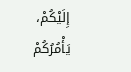إِلَيْكُمْ، يَأْمُرُكُمْ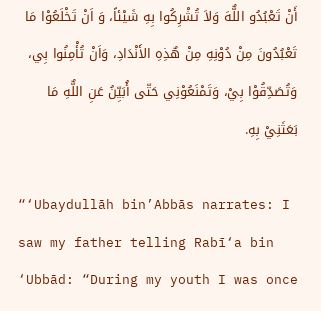أَنْ تَعْبُدُو اللٌّهَ وَلاَ تُشْرِكُوا بِهِ شَيْئاً، وَ اَنْ تَخْلَعُوْا مَا تَعْبُدُونَ مِنْ دُوْنِهِ مِنْ هٌذِهِ الأَنْدَادِ، وَاَنْ تُأْمِنُوا بِي، وَتُصَدِّقُوْا بِيْ، وَتَمْنَعُوْنِي حَتّى أُبَيِّنُ عَنِ اللٌّهِ مَا بَعَثَنِيْ بِهِ.

“‘Ubaydullāh bin’Abbās narrates: I saw my father telling Rabī‘a bin ‘Ubbād: “During my youth I was once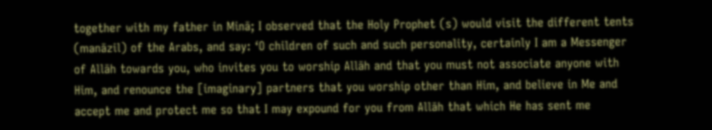together with my father in Minā; I observed that the Holy Prophet (s) would visit the different tents (manāzil) of the Arabs, and say: ‘O children of such and such personality, certainly I am a Messenger of Allāh towards you, who invites you to worship Allāh and that you must not associate anyone with Him, and renounce the [imaginary] partners that you worship other than Him, and believe in Me and accept me and protect me so that I may expound for you from Allāh that which He has sent me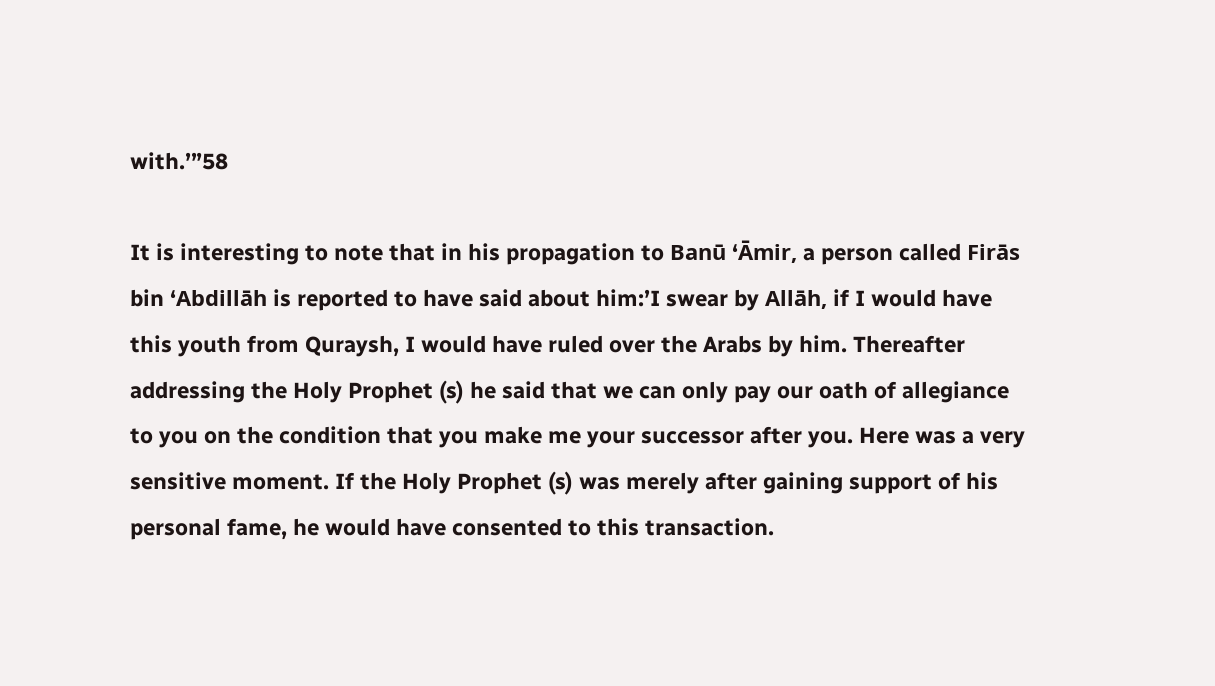with.’”58

It is interesting to note that in his propagation to Banū ‘Āmir, a person called Firās bin ‘Abdillāh is reported to have said about him:’I swear by Allāh, if I would have this youth from Quraysh, I would have ruled over the Arabs by him. Thereafter addressing the Holy Prophet (s) he said that we can only pay our oath of allegiance to you on the condition that you make me your successor after you. Here was a very sensitive moment. If the Holy Prophet (s) was merely after gaining support of his personal fame, he would have consented to this transaction.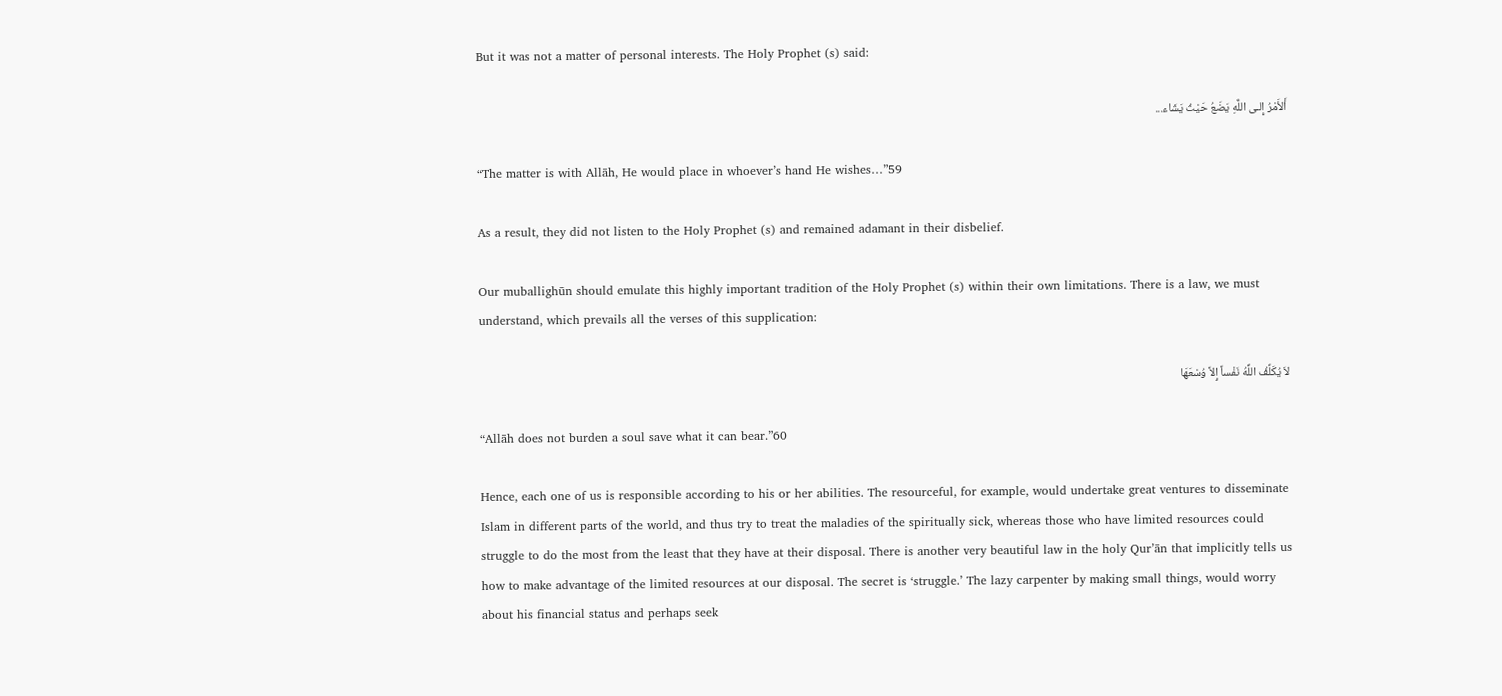But it was not a matter of personal interests. The Holy Prophet (s) said:

أَلأَمْرُ إِلـى اللٌّهِ يَضَعُ حَيْثُ يَشَاء...

“The matter is with Allāh, He would place in whoever’s hand He wishes…”59

As a result, they did not listen to the Holy Prophet (s) and remained adamant in their disbelief.

Our muballighūn should emulate this highly important tradition of the Holy Prophet (s) within their own limitations. There is a law, we must understand, which prevails all the verses of this supplication:

لاَ يُكَلِّفُ اللٌّهُ نَفْساً إِلاَّ وُسْعَهَا

“Allāh does not burden a soul save what it can bear.”60

Hence, each one of us is responsible according to his or her abilities. The resourceful, for example, would undertake great ventures to disseminate Islam in different parts of the world, and thus try to treat the maladies of the spiritually sick, whereas those who have limited resources could struggle to do the most from the least that they have at their disposal. There is another very beautiful law in the holy Qur’ān that implicitly tells us how to make advantage of the limited resources at our disposal. The secret is ‘struggle.’ The lazy carpenter by making small things, would worry about his financial status and perhaps seek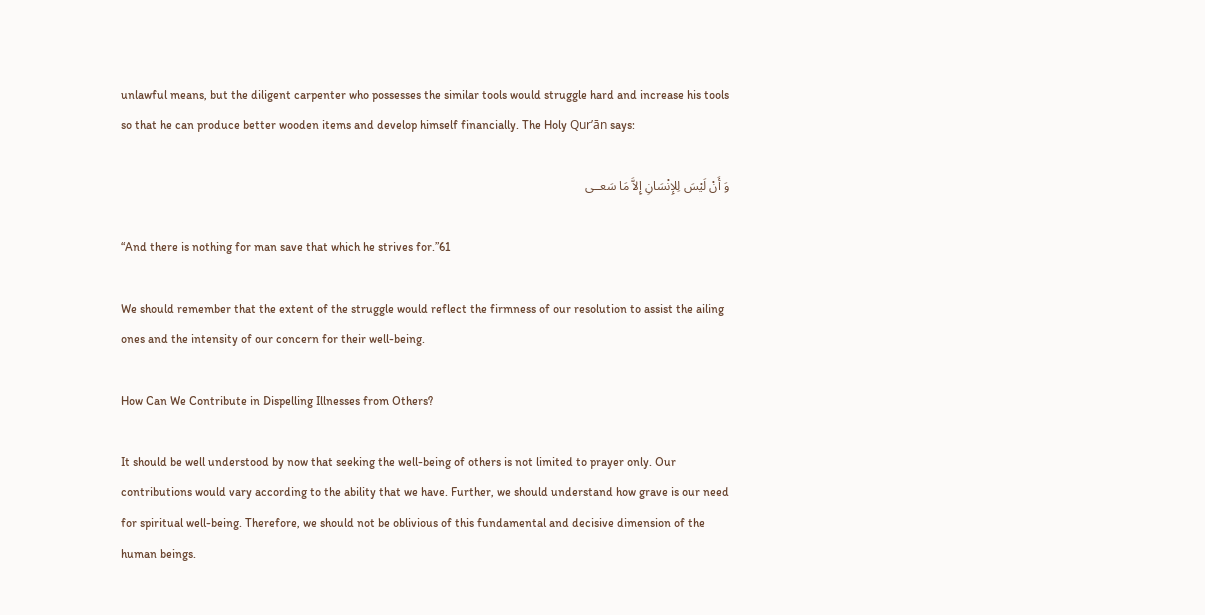unlawful means, but the diligent carpenter who possesses the similar tools would struggle hard and increase his tools so that he can produce better wooden items and develop himself financially. The Holy Qur’ān says:

وَ أَنْ لَيْسَ لِلإِنْسَانِ إِلاَّ مَا سَعــى

“And there is nothing for man save that which he strives for.”61

We should remember that the extent of the struggle would reflect the firmness of our resolution to assist the ailing ones and the intensity of our concern for their well-being.

How Can We Contribute in Dispelling Illnesses from Others?

It should be well understood by now that seeking the well-being of others is not limited to prayer only. Our contributions would vary according to the ability that we have. Further, we should understand how grave is our need for spiritual well-being. Therefore, we should not be oblivious of this fundamental and decisive dimension of the human beings.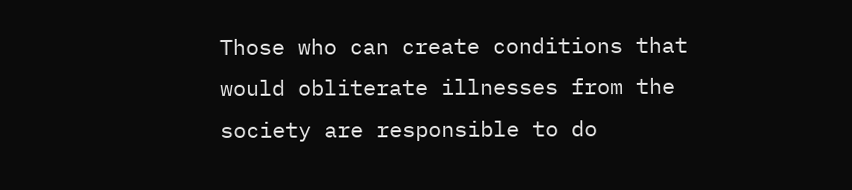Those who can create conditions that would obliterate illnesses from the society are responsible to do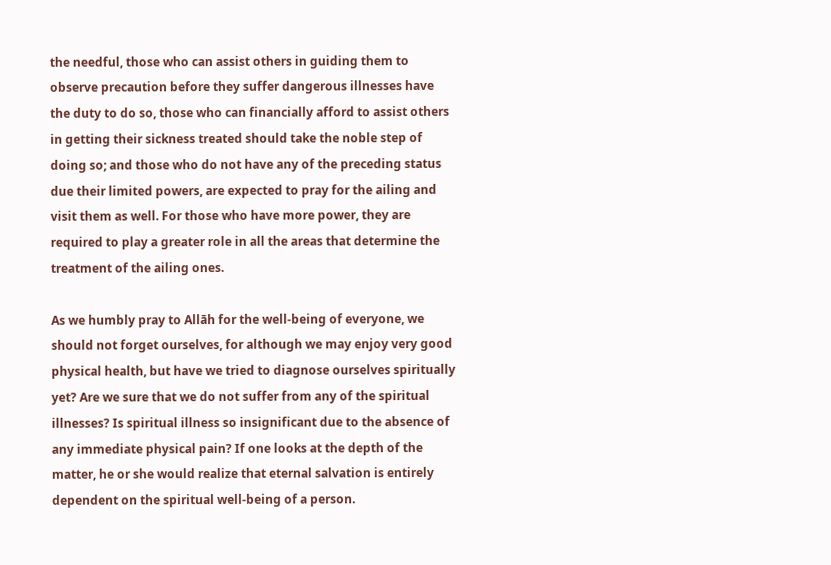the needful, those who can assist others in guiding them to observe precaution before they suffer dangerous illnesses have the duty to do so, those who can financially afford to assist others in getting their sickness treated should take the noble step of doing so; and those who do not have any of the preceding status due their limited powers, are expected to pray for the ailing and visit them as well. For those who have more power, they are required to play a greater role in all the areas that determine the treatment of the ailing ones.

As we humbly pray to Allāh for the well-being of everyone, we should not forget ourselves, for although we may enjoy very good physical health, but have we tried to diagnose ourselves spiritually yet? Are we sure that we do not suffer from any of the spiritual illnesses? Is spiritual illness so insignificant due to the absence of any immediate physical pain? If one looks at the depth of the matter, he or she would realize that eternal salvation is entirely dependent on the spiritual well-being of a person.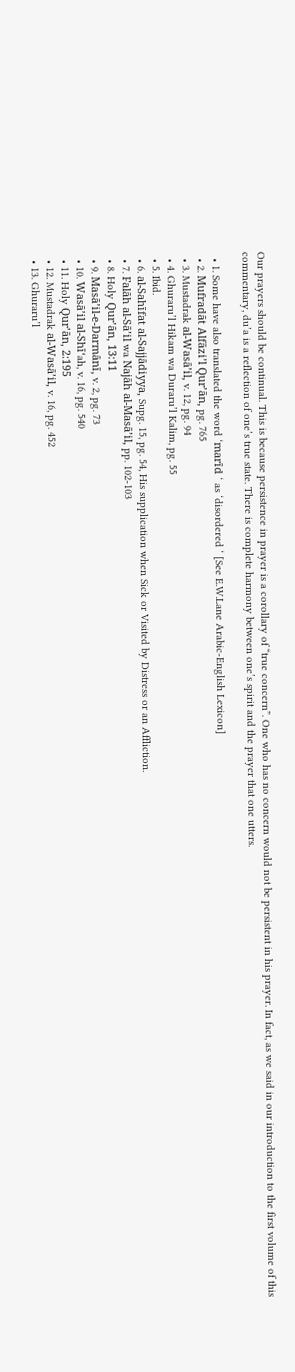Our prayers should be continual. This is because persistence in prayer is a corollary of “true concern”. One who has no concern would not be persistent in his prayer. In fact, as we said in our introduction to the first volume of this commentary, du’a is a reflection of one’s true state. There is complete harmony between one’s spirit and the prayer that one utters.

  • 1. Some have also translated the word ‘marīd ‘ as ‘disordered ‘ [See E.W.Lane Arabic-English Lexicon]
  • 2. Mufradāt Alfāzi’l Qur’ān, pg. 765
  • 3. Mustadrak al-Wasā’il, v. 12, pg. 94
  • 4. Ghuraru’l Hikam wa Duraru’l Kalim, pg. 55
  • 5. Ibid.
  • 6. al-Sahīfat al-Sajjādiyya, Supg. 15, pg. 54, His supplication when Sick or Visited by Distress or an Affliction.
  • 7. Falāh al-Sā’il wa Najāh al-Masā’il, pp. 102-103
  • 8. Holy Qur’ān, 13:11
  • 9. Masā’il-e-Darmānī, v. 2, pg. 73
  • 10. Wasā’il al-Shī‘ah, v. 16, pg. 540
  • 11. Holy Qur’ān, 2:195
  • 12. Mustadrak al-Wasā’il, v. 16, pg. 452
  • 13. Ghuraru’l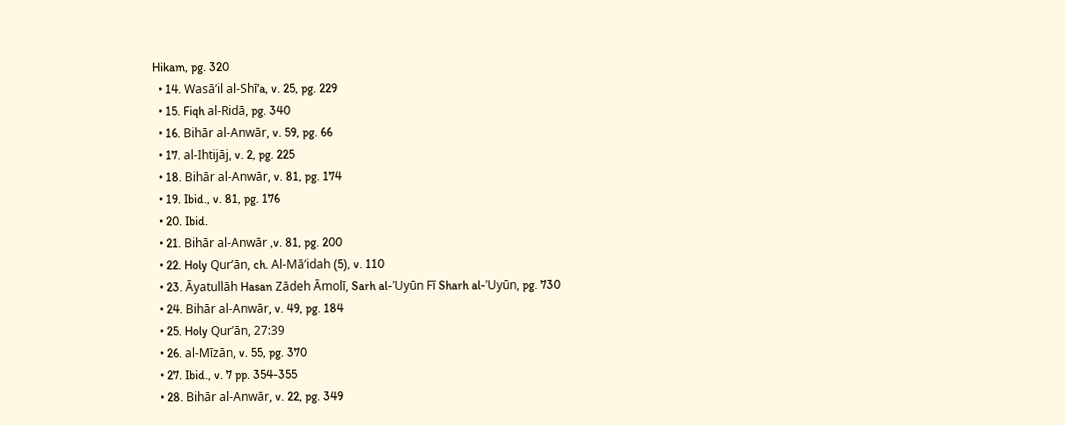Hikam, pg. 320
  • 14. Wasā’il al-Shī‘a, v. 25, pg. 229
  • 15. Fiqh al-Ridā, pg. 340
  • 16. Bihār al-Anwār, v. 59, pg. 66
  • 17. al-Ihtijāj, v. 2, pg. 225
  • 18. Bihār al-Anwār, v. 81, pg. 174
  • 19. Ibid., v. 81, pg. 176
  • 20. Ibid.
  • 21. Bihār al-Anwār ,v. 81, pg. 200
  • 22. Holy Qur’ān, ch. Al-Mā’idah (5), v. 110
  • 23. Āyatullāh Hasan Zādeh Āmolī, Sarh al-’Uyūn Fī Sharh al-’Uyūn, pg. 730
  • 24. Bihār al-Anwār, v. 49, pg. 184
  • 25. Holy Qur’ān, 27:39
  • 26. al-Mīzān, v. 55, pg. 370
  • 27. Ibid., v. 7 pp. 354-355
  • 28. Bihār al-Anwār, v. 22, pg. 349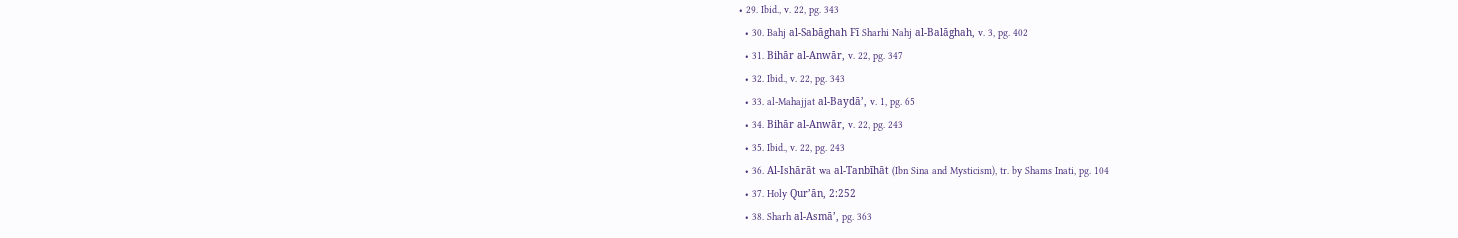• 29. Ibid., v. 22, pg. 343
  • 30. Bahj al-Sabāghah Fī Sharhi Nahj al-Balāghah, v. 3, pg. 402
  • 31. Bihār al-Anwār, v. 22, pg. 347
  • 32. Ibid., v. 22, pg. 343
  • 33. al-Mahajjat al-Baydā’, v. 1, pg. 65
  • 34. Bihār al-Anwār, v. 22, pg. 243
  • 35. Ibid., v. 22, pg. 243
  • 36. Al-Ishārāt wa al-Tanbīhāt (Ibn Sina and Mysticism), tr. by Shams Inati, pg. 104
  • 37. Holy Qur’ān, 2:252
  • 38. Sharh al-Asmā’, pg. 363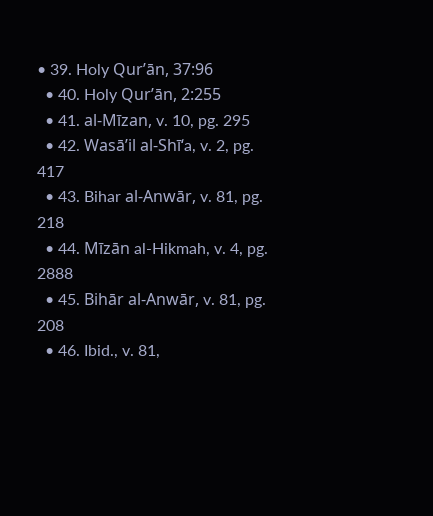• 39. Holy Qur’ān, 37:96
  • 40. Holy Qur’ān, 2:255
  • 41. al-Mīzan, v. 10, pg. 295
  • 42. Wasā’il al-Shī‘a, v. 2, pg. 417
  • 43. Bihar al-Anwār, v. 81, pg. 218
  • 44. Mīzān al-Hikmah, v. 4, pg. 2888
  • 45. Bihār al-Anwār, v. 81, pg. 208
  • 46. Ibid., v. 81,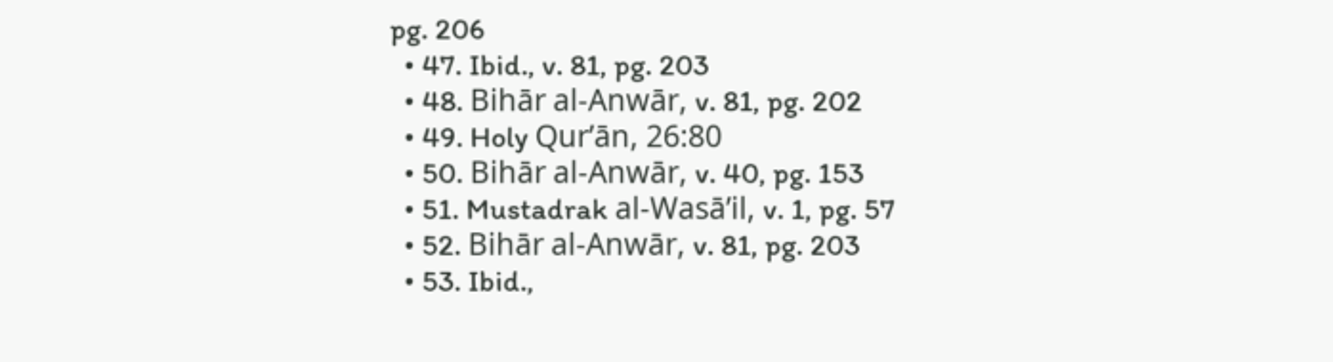pg. 206
  • 47. Ibid., v. 81, pg. 203
  • 48. Bihār al-Anwār, v. 81, pg. 202
  • 49. Holy Qur’ān, 26:80
  • 50. Bihār al-Anwār, v. 40, pg. 153
  • 51. Mustadrak al-Wasā’il, v. 1, pg. 57
  • 52. Bihār al-Anwār, v. 81, pg. 203
  • 53. Ibid.,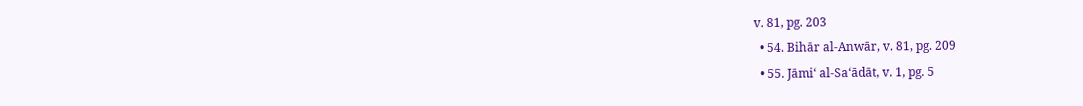v. 81, pg. 203
  • 54. Bihār al-Anwār, v. 81, pg. 209
  • 55. Jāmi‘ al-Sa‘ādāt, v. 1, pg. 5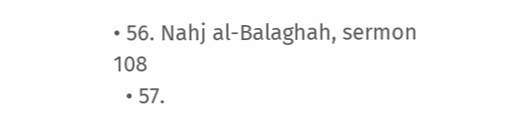• 56. Nahj al-Balaghah, sermon 108
  • 57.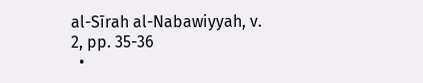al-Sīrah al-Nabawiyyah, v. 2, pp. 35-36
  •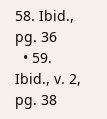58. Ibid., pg. 36
  • 59. Ibid., v. 2, pg. 38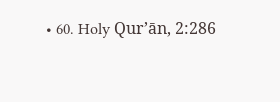• 60. Holy Qur’ān, 2:286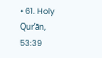• 61. Holy Qur’ān, 53:39